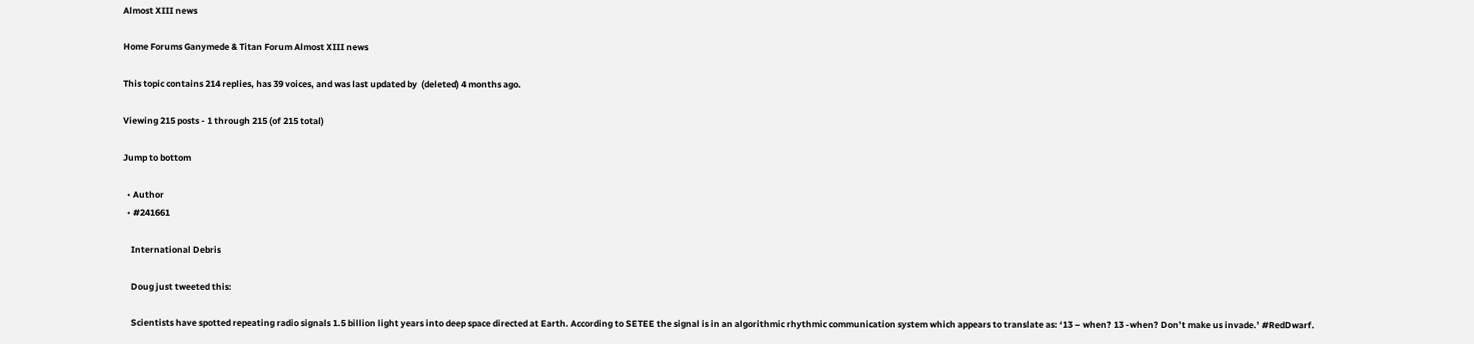Almost XIII news

Home Forums Ganymede & Titan Forum Almost XIII news

This topic contains 214 replies, has 39 voices, and was last updated by  (deleted) 4 months ago.

Viewing 215 posts - 1 through 215 (of 215 total)

Jump to bottom

  • Author
  • #241661

    International Debris

    Doug just tweeted this:

    Scientists have spotted repeating radio signals 1.5 billion light years into deep space directed at Earth. According to SETEE the signal is in an algorithmic rhythmic communication system which appears to translate as: ‘13 – when? 13 -when? Don’t make us invade.’ #RedDwarf.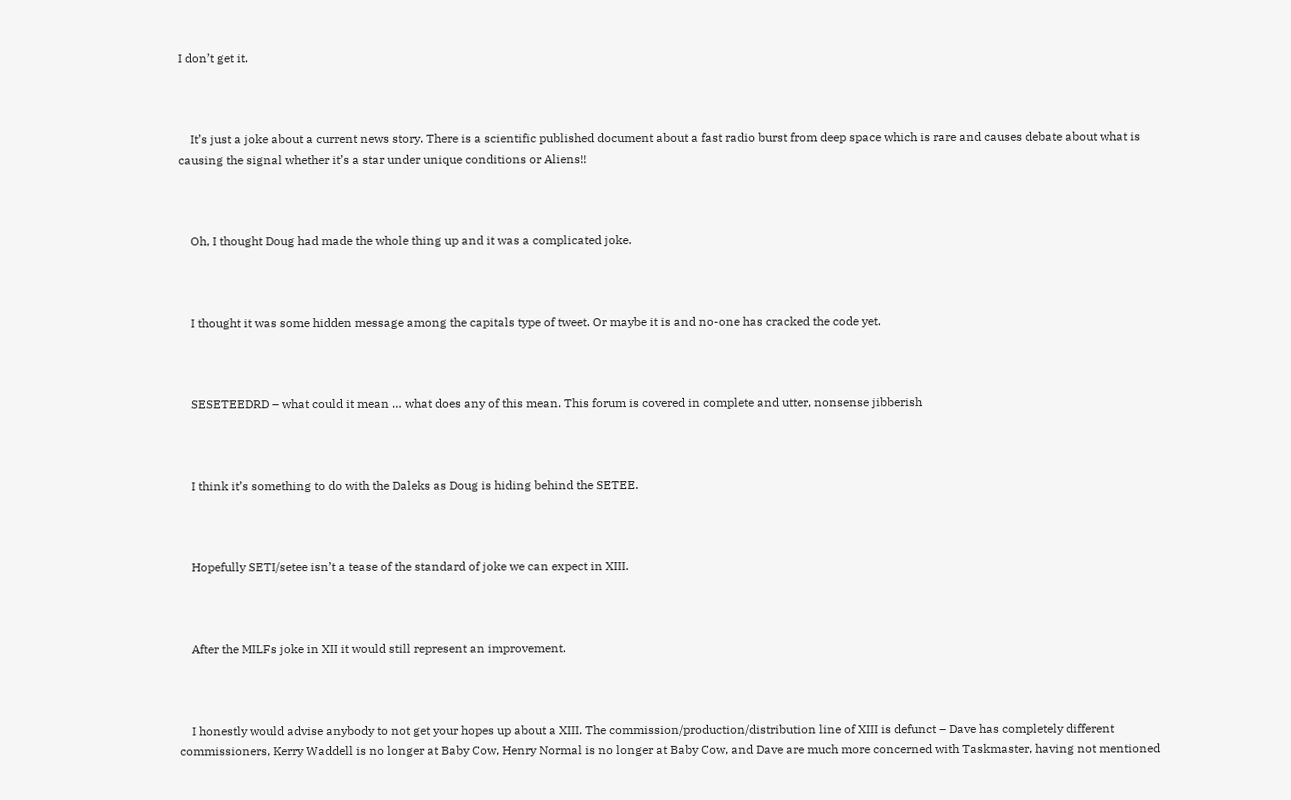I don’t get it.



    It’s just a joke about a current news story. There is a scientific published document about a fast radio burst from deep space which is rare and causes debate about what is causing the signal whether it’s a star under unique conditions or Aliens!!



    Oh, I thought Doug had made the whole thing up and it was a complicated joke.



    I thought it was some hidden message among the capitals type of tweet. Or maybe it is and no-one has cracked the code yet.



    SESETEEDRD – what could it mean … what does any of this mean. This forum is covered in complete and utter, nonsense jibberish



    I think it’s something to do with the Daleks as Doug is hiding behind the SETEE.



    Hopefully SETI/setee isn’t a tease of the standard of joke we can expect in XIII.



    After the MILFs joke in XII it would still represent an improvement.



    I honestly would advise anybody to not get your hopes up about a XIII. The commission/production/distribution line of XIII is defunct – Dave has completely different commissioners, Kerry Waddell is no longer at Baby Cow, Henry Normal is no longer at Baby Cow, and Dave are much more concerned with Taskmaster, having not mentioned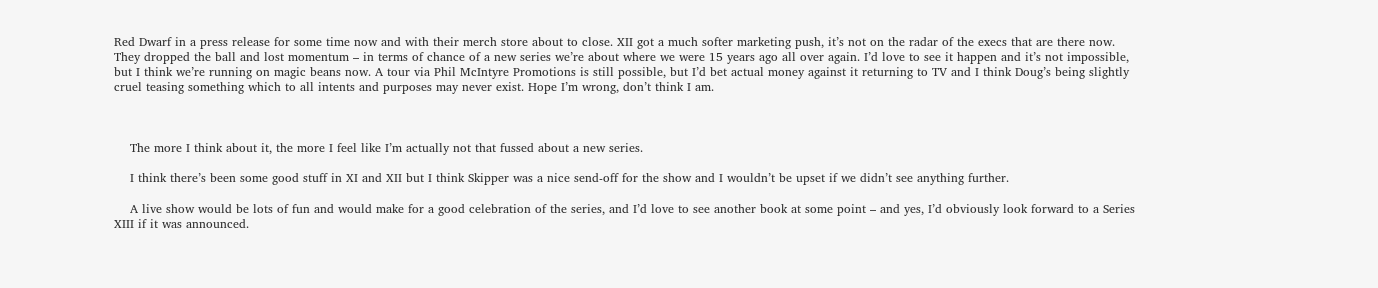Red Dwarf in a press release for some time now and with their merch store about to close. XII got a much softer marketing push, it’s not on the radar of the execs that are there now. They dropped the ball and lost momentum – in terms of chance of a new series we’re about where we were 15 years ago all over again. I’d love to see it happen and it’s not impossible, but I think we’re running on magic beans now. A tour via Phil McIntyre Promotions is still possible, but I’d bet actual money against it returning to TV and I think Doug’s being slightly cruel teasing something which to all intents and purposes may never exist. Hope I’m wrong, don’t think I am.



    The more I think about it, the more I feel like I’m actually not that fussed about a new series.

    I think there’s been some good stuff in XI and XII but I think Skipper was a nice send-off for the show and I wouldn’t be upset if we didn’t see anything further.

    A live show would be lots of fun and would make for a good celebration of the series, and I’d love to see another book at some point – and yes, I’d obviously look forward to a Series XIII if it was announced.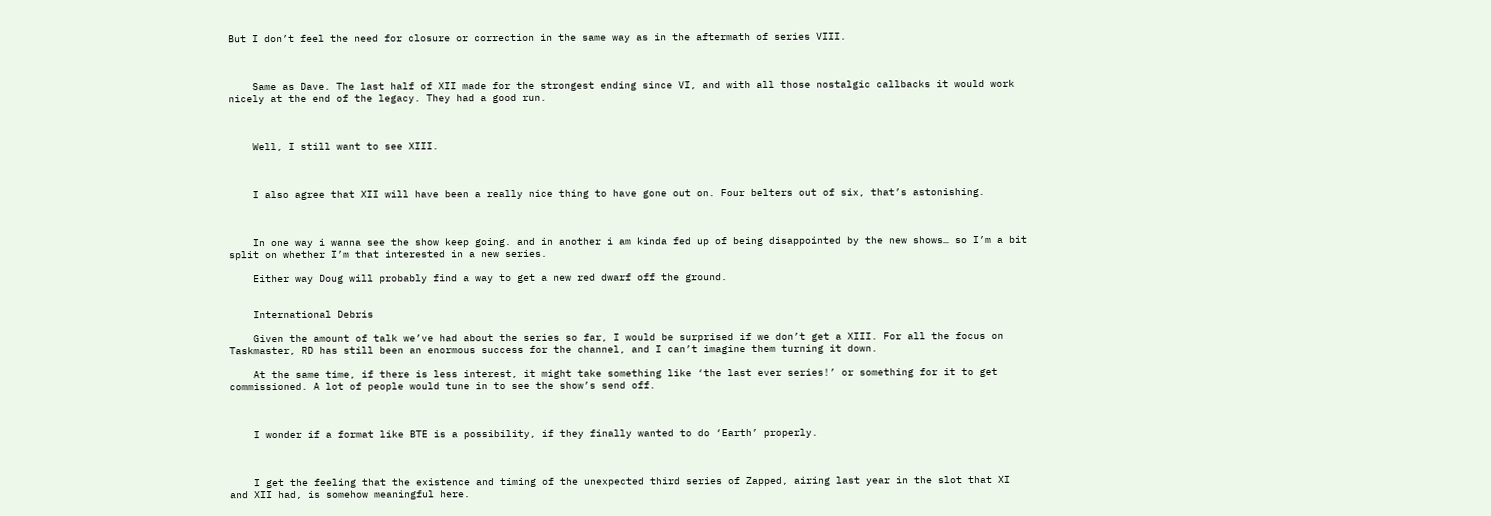But I don’t feel the need for closure or correction in the same way as in the aftermath of series VIII.



    Same as Dave. The last half of XII made for the strongest ending since VI, and with all those nostalgic callbacks it would work nicely at the end of the legacy. They had a good run.



    Well, I still want to see XIII.



    I also agree that XII will have been a really nice thing to have gone out on. Four belters out of six, that’s astonishing.



    In one way i wanna see the show keep going. and in another i am kinda fed up of being disappointed by the new shows… so I’m a bit split on whether I’m that interested in a new series.

    Either way Doug will probably find a way to get a new red dwarf off the ground.


    International Debris

    Given the amount of talk we’ve had about the series so far, I would be surprised if we don’t get a XIII. For all the focus on Taskmaster, RD has still been an enormous success for the channel, and I can’t imagine them turning it down.

    At the same time, if there is less interest, it might take something like ‘the last ever series!’ or something for it to get commissioned. A lot of people would tune in to see the show’s send off.



    I wonder if a format like BTE is a possibility, if they finally wanted to do ‘Earth’ properly.



    I get the feeling that the existence and timing of the unexpected third series of Zapped, airing last year in the slot that XI and XII had, is somehow meaningful here.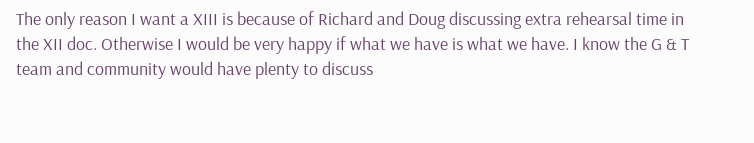The only reason I want a XIII is because of Richard and Doug discussing extra rehearsal time in the XII doc. Otherwise I would be very happy if what we have is what we have. I know the G & T team and community would have plenty to discuss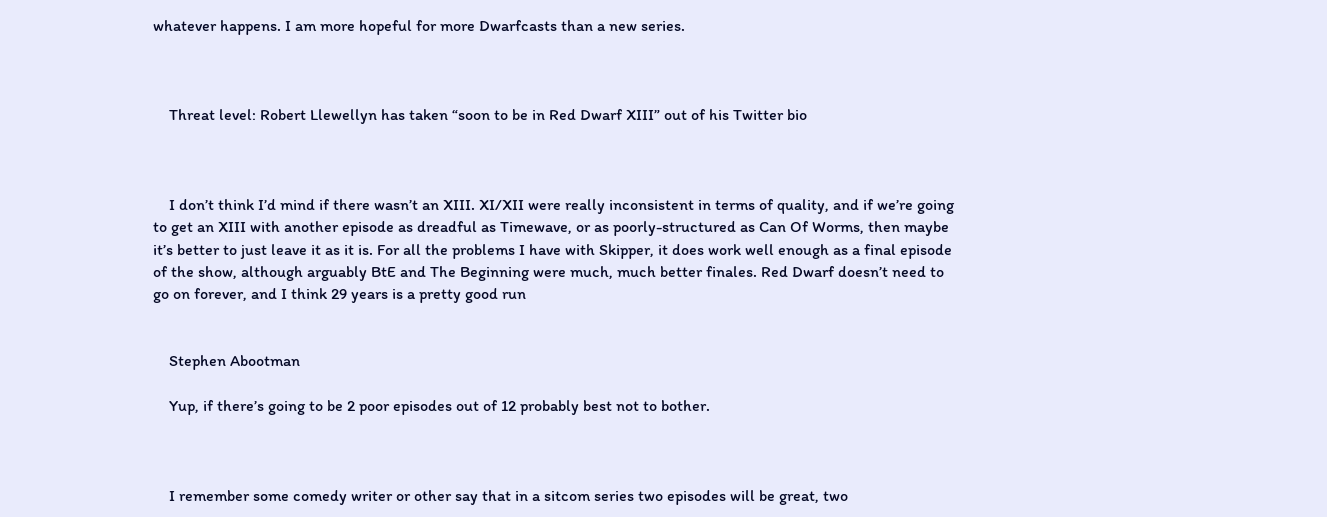whatever happens. I am more hopeful for more Dwarfcasts than a new series.



    Threat level: Robert Llewellyn has taken “soon to be in Red Dwarf XIII” out of his Twitter bio



    I don’t think I’d mind if there wasn’t an XIII. XI/XII were really inconsistent in terms of quality, and if we’re going to get an XIII with another episode as dreadful as Timewave, or as poorly-structured as Can Of Worms, then maybe it’s better to just leave it as it is. For all the problems I have with Skipper, it does work well enough as a final episode of the show, although arguably BtE and The Beginning were much, much better finales. Red Dwarf doesn’t need to go on forever, and I think 29 years is a pretty good run


    Stephen Abootman

    Yup, if there’s going to be 2 poor episodes out of 12 probably best not to bother.



    I remember some comedy writer or other say that in a sitcom series two episodes will be great, two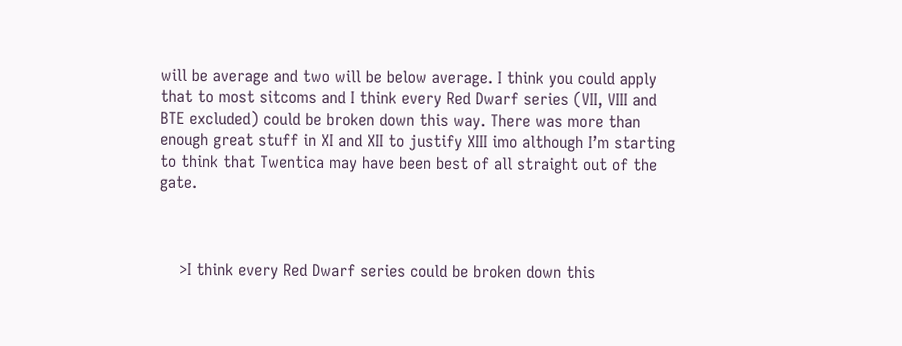will be average and two will be below average. I think you could apply that to most sitcoms and I think every Red Dwarf series (VII, VIII and BTE excluded) could be broken down this way. There was more than enough great stuff in XI and XII to justify XIII imo although I’m starting to think that Twentica may have been best of all straight out of the gate.



    >I think every Red Dwarf series could be broken down this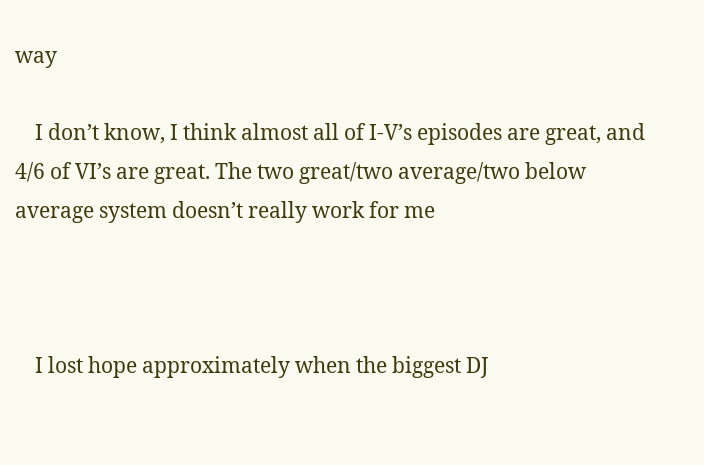way

    I don’t know, I think almost all of I-V’s episodes are great, and 4/6 of VI’s are great. The two great/two average/two below average system doesn’t really work for me



    I lost hope approximately when the biggest DJ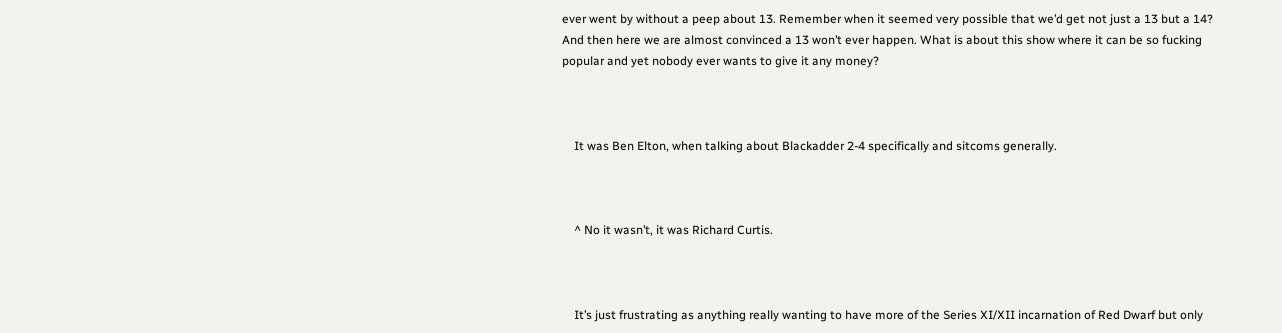ever went by without a peep about 13. Remember when it seemed very possible that we’d get not just a 13 but a 14? And then here we are almost convinced a 13 won’t ever happen. What is about this show where it can be so fucking popular and yet nobody ever wants to give it any money?



    It was Ben Elton, when talking about Blackadder 2-4 specifically and sitcoms generally.



    ^ No it wasn’t, it was Richard Curtis.



    It’s just frustrating as anything really wanting to have more of the Series XI/XII incarnation of Red Dwarf but only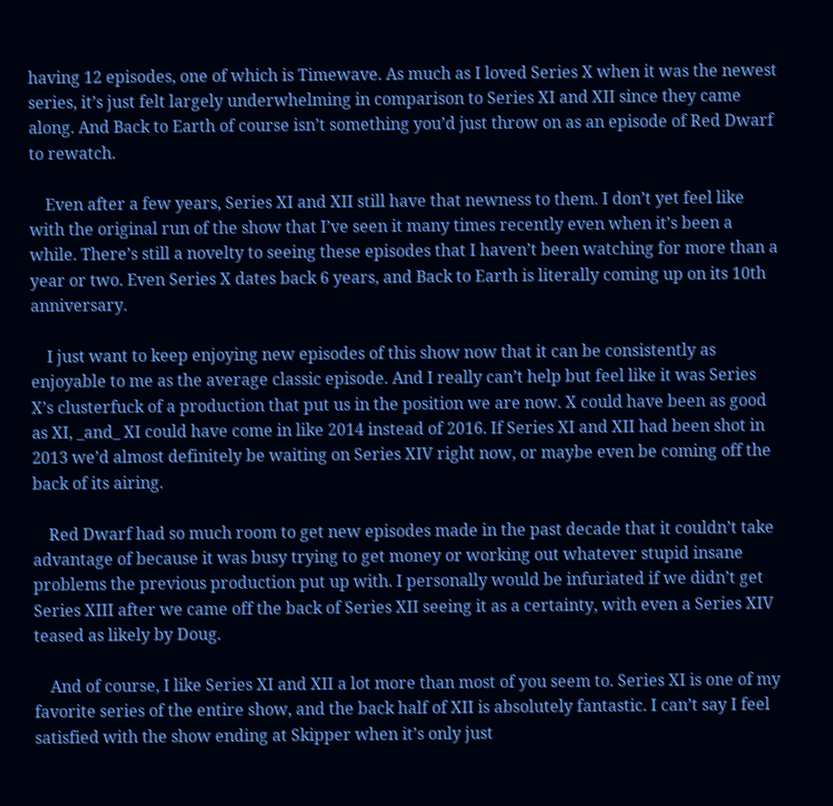having 12 episodes, one of which is Timewave. As much as I loved Series X when it was the newest series, it’s just felt largely underwhelming in comparison to Series XI and XII since they came along. And Back to Earth of course isn’t something you’d just throw on as an episode of Red Dwarf to rewatch.

    Even after a few years, Series XI and XII still have that newness to them. I don’t yet feel like with the original run of the show that I’ve seen it many times recently even when it’s been a while. There’s still a novelty to seeing these episodes that I haven’t been watching for more than a year or two. Even Series X dates back 6 years, and Back to Earth is literally coming up on its 10th anniversary.

    I just want to keep enjoying new episodes of this show now that it can be consistently as enjoyable to me as the average classic episode. And I really can’t help but feel like it was Series X’s clusterfuck of a production that put us in the position we are now. X could have been as good as XI, _and_ XI could have come in like 2014 instead of 2016. If Series XI and XII had been shot in 2013 we’d almost definitely be waiting on Series XIV right now, or maybe even be coming off the back of its airing.

    Red Dwarf had so much room to get new episodes made in the past decade that it couldn’t take advantage of because it was busy trying to get money or working out whatever stupid insane problems the previous production put up with. I personally would be infuriated if we didn’t get Series XIII after we came off the back of Series XII seeing it as a certainty, with even a Series XIV teased as likely by Doug.

    And of course, I like Series XI and XII a lot more than most of you seem to. Series XI is one of my favorite series of the entire show, and the back half of XII is absolutely fantastic. I can’t say I feel satisfied with the show ending at Skipper when it’s only just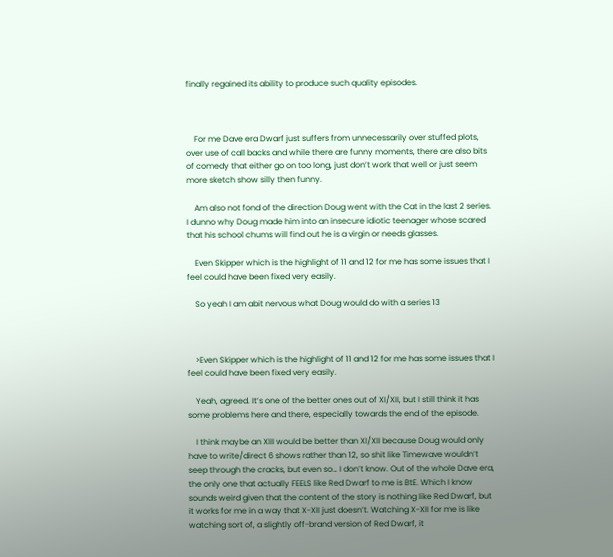finally regained its ability to produce such quality episodes.



    For me Dave era Dwarf just suffers from unnecessarily over stuffed plots, over use of call backs and while there are funny moments, there are also bits of comedy that either go on too long, just don’t work that well or just seem more sketch show silly then funny.

    Am also not fond of the direction Doug went with the Cat in the last 2 series. I dunno why Doug made him into an insecure idiotic teenager whose scared that his school chums will find out he is a virgin or needs glasses.

    Even Skipper which is the highlight of 11 and 12 for me has some issues that I feel could have been fixed very easily.

    So yeah I am abit nervous what Doug would do with a series 13



    >Even Skipper which is the highlight of 11 and 12 for me has some issues that I feel could have been fixed very easily.

    Yeah, agreed. It’s one of the better ones out of XI/XII, but I still think it has some problems here and there, especially towards the end of the episode.

    I think maybe an XIII would be better than XI/XII because Doug would only have to write/direct 6 shows rather than 12, so shit like Timewave wouldn’t seep through the cracks, but even so… I don’t know. Out of the whole Dave era, the only one that actually FEELS like Red Dwarf to me is BtE. Which I know sounds weird given that the content of the story is nothing like Red Dwarf, but it works for me in a way that X-XII just doesn’t. Watching X-XII for me is like watching sort of, a slightly off-brand version of Red Dwarf, it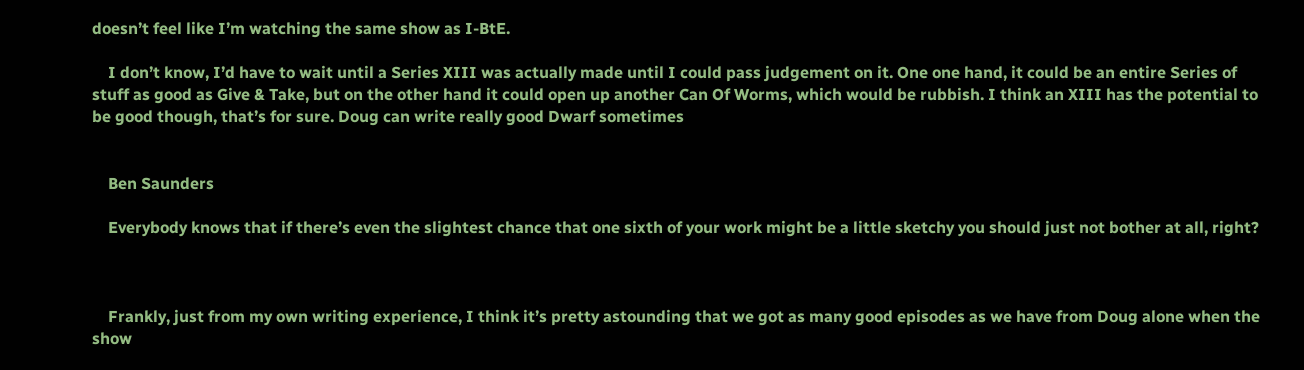doesn’t feel like I’m watching the same show as I-BtE.

    I don’t know, I’d have to wait until a Series XIII was actually made until I could pass judgement on it. One one hand, it could be an entire Series of stuff as good as Give & Take, but on the other hand it could open up another Can Of Worms, which would be rubbish. I think an XIII has the potential to be good though, that’s for sure. Doug can write really good Dwarf sometimes


    Ben Saunders

    Everybody knows that if there’s even the slightest chance that one sixth of your work might be a little sketchy you should just not bother at all, right?



    Frankly, just from my own writing experience, I think it’s pretty astounding that we got as many good episodes as we have from Doug alone when the show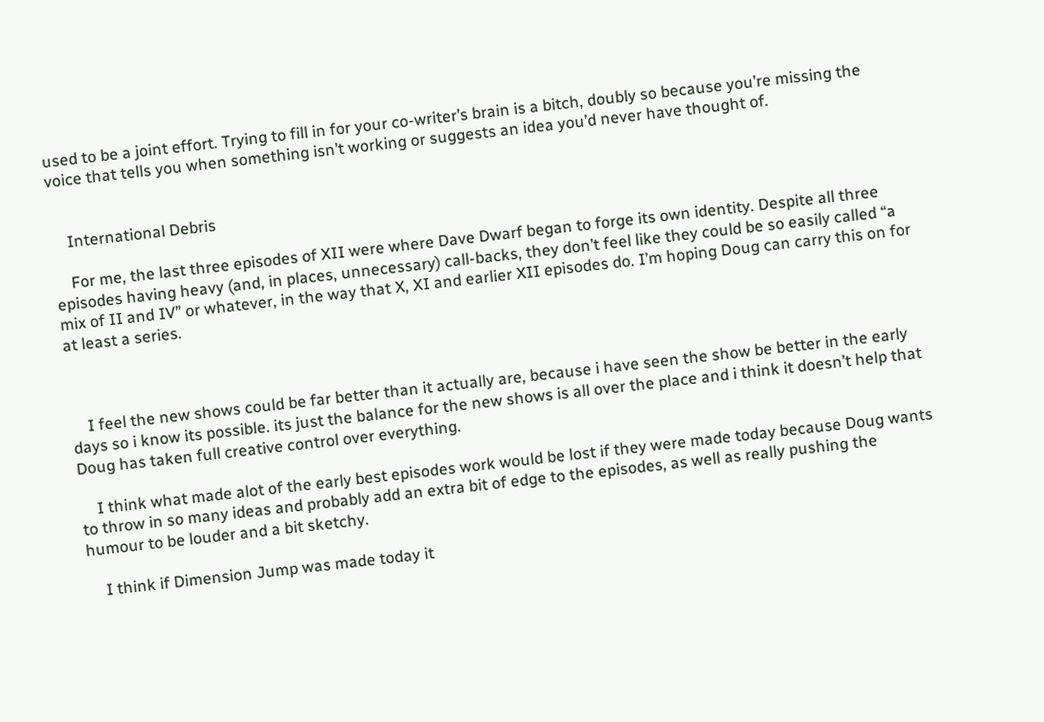used to be a joint effort. Trying to fill in for your co-writer’s brain is a bitch, doubly so because you’re missing the voice that tells you when something isn’t working or suggests an idea you’d never have thought of.


    International Debris

    For me, the last three episodes of XII were where Dave Dwarf began to forge its own identity. Despite all three episodes having heavy (and, in places, unnecessary) call-backs, they don’t feel like they could be so easily called “a mix of II and IV” or whatever, in the way that X, XI and earlier XII episodes do. I’m hoping Doug can carry this on for at least a series.



    I feel the new shows could be far better than it actually are, because i have seen the show be better in the early days so i know its possible. its just the balance for the new shows is all over the place and i think it doesn’t help that Doug has taken full creative control over everything.

    I think what made alot of the early best episodes work would be lost if they were made today because Doug wants to throw in so many ideas and probably add an extra bit of edge to the episodes, as well as really pushing the humour to be louder and a bit sketchy.

    I think if Dimension Jump was made today it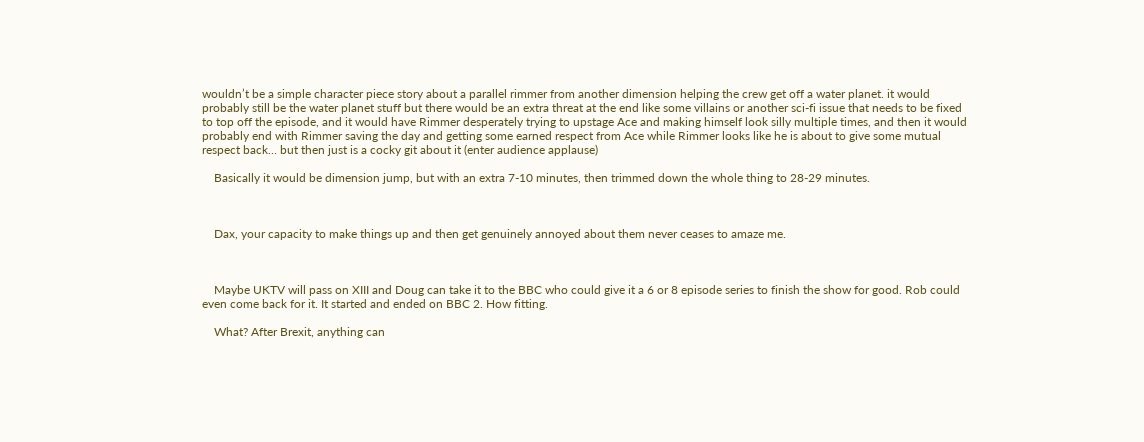wouldn’t be a simple character piece story about a parallel rimmer from another dimension helping the crew get off a water planet. it would probably still be the water planet stuff but there would be an extra threat at the end like some villains or another sci-fi issue that needs to be fixed to top off the episode, and it would have Rimmer desperately trying to upstage Ace and making himself look silly multiple times, and then it would probably end with Rimmer saving the day and getting some earned respect from Ace while Rimmer looks like he is about to give some mutual respect back… but then just is a cocky git about it (enter audience applause)

    Basically it would be dimension jump, but with an extra 7-10 minutes, then trimmed down the whole thing to 28-29 minutes.



    Dax, your capacity to make things up and then get genuinely annoyed about them never ceases to amaze me.



    Maybe UKTV will pass on XIII and Doug can take it to the BBC who could give it a 6 or 8 episode series to finish the show for good. Rob could even come back for it. It started and ended on BBC 2. How fitting.

    What? After Brexit, anything can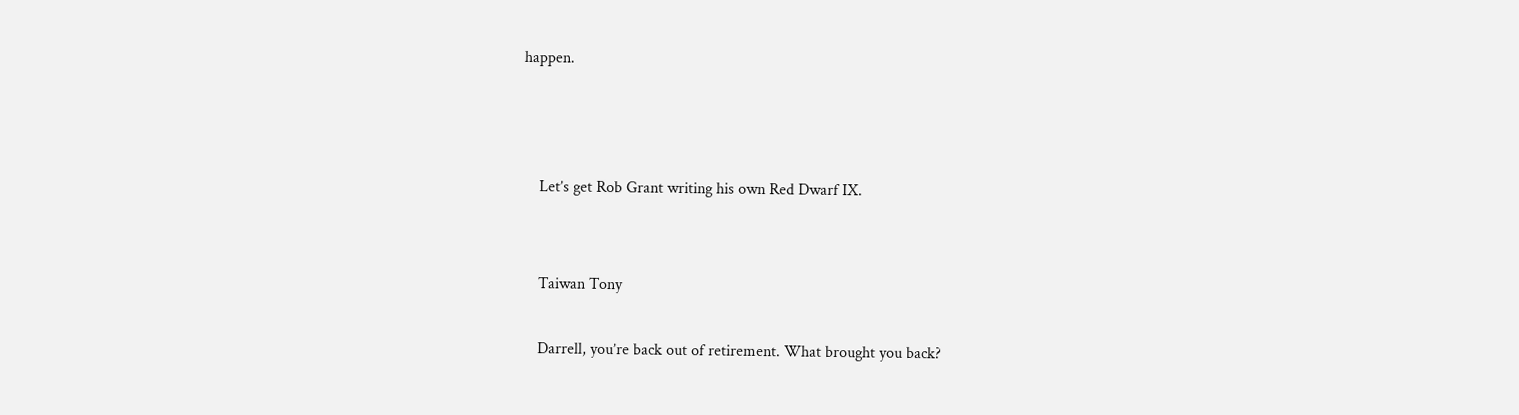happen.



    Let’s get Rob Grant writing his own Red Dwarf IX.


    Taiwan Tony

    Darrell, you’re back out of retirement. What brought you back?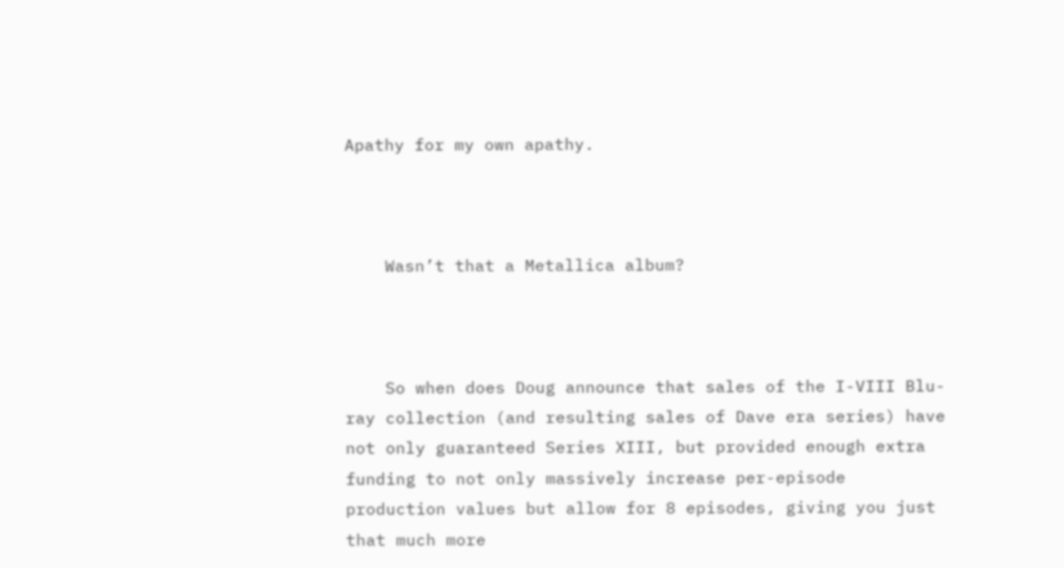Apathy for my own apathy.



    Wasn’t that a Metallica album?



    So when does Doug announce that sales of the I-VIII Blu-ray collection (and resulting sales of Dave era series) have not only guaranteed Series XIII, but provided enough extra funding to not only massively increase per-episode production values but allow for 8 episodes, giving you just that much more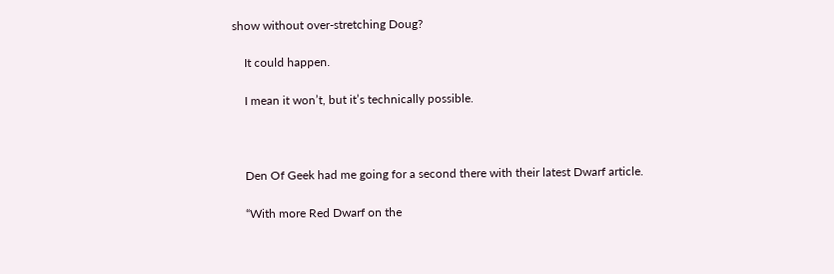show without over-stretching Doug?

    It could happen.

    I mean it won’t, but it’s technically possible.



    Den Of Geek had me going for a second there with their latest Dwarf article.

    “With more Red Dwarf on the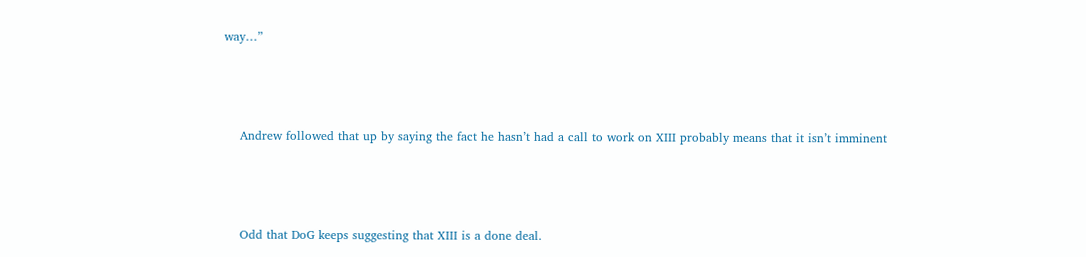way…”



    Andrew followed that up by saying the fact he hasn’t had a call to work on XIII probably means that it isn’t imminent



    Odd that DoG keeps suggesting that XIII is a done deal.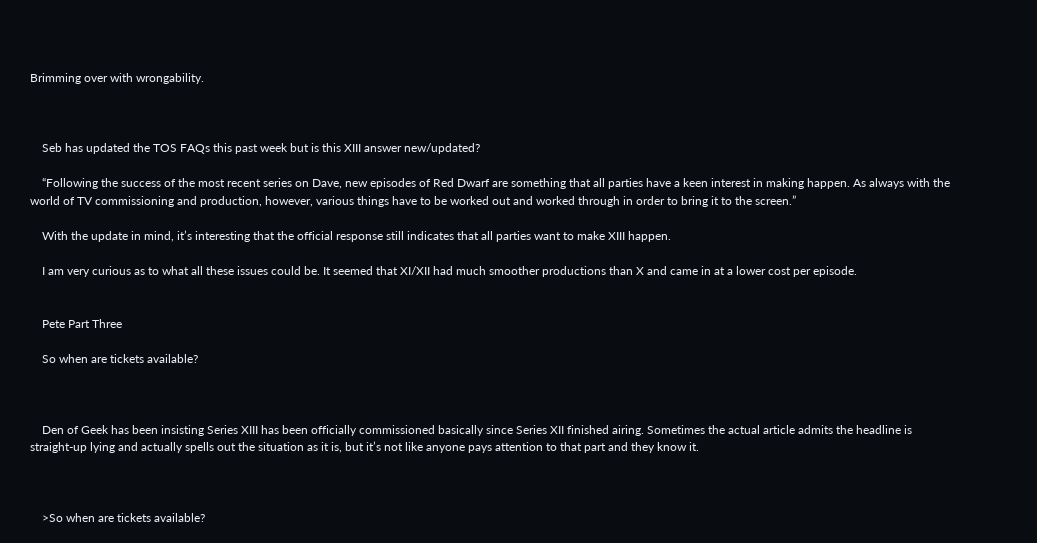Brimming over with wrongability.



    Seb has updated the TOS FAQs this past week but is this XIII answer new/updated?

    “Following the success of the most recent series on Dave, new episodes of Red Dwarf are something that all parties have a keen interest in making happen. As always with the world of TV commissioning and production, however, various things have to be worked out and worked through in order to bring it to the screen.”

    With the update in mind, it’s interesting that the official response still indicates that all parties want to make XIII happen.

    I am very curious as to what all these issues could be. It seemed that XI/XII had much smoother productions than X and came in at a lower cost per episode.


    Pete Part Three

    So when are tickets available?



    Den of Geek has been insisting Series XIII has been officially commissioned basically since Series XII finished airing. Sometimes the actual article admits the headline is straight-up lying and actually spells out the situation as it is, but it’s not like anyone pays attention to that part and they know it.



    >So when are tickets available?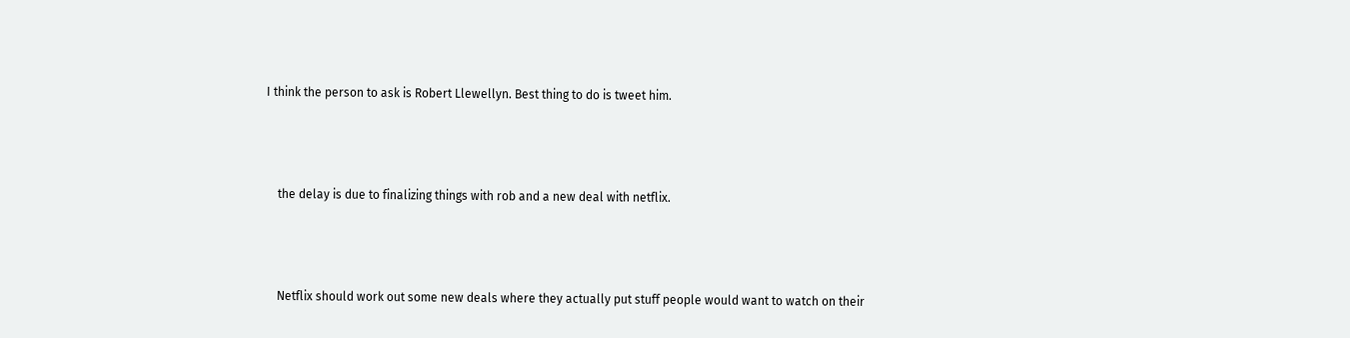I think the person to ask is Robert Llewellyn. Best thing to do is tweet him.



    the delay is due to finalizing things with rob and a new deal with netflix.



    Netflix should work out some new deals where they actually put stuff people would want to watch on their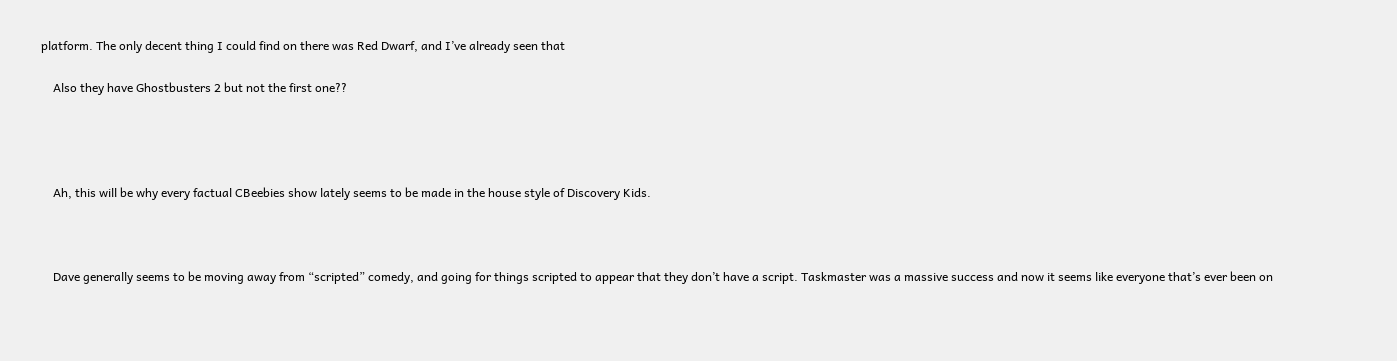platform. The only decent thing I could find on there was Red Dwarf, and I’ve already seen that

    Also they have Ghostbusters 2 but not the first one??




    Ah, this will be why every factual CBeebies show lately seems to be made in the house style of Discovery Kids.



    Dave generally seems to be moving away from “scripted” comedy, and going for things scripted to appear that they don’t have a script. Taskmaster was a massive success and now it seems like everyone that’s ever been on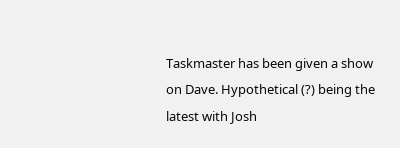Taskmaster has been given a show on Dave. Hypothetical (?) being the latest with Josh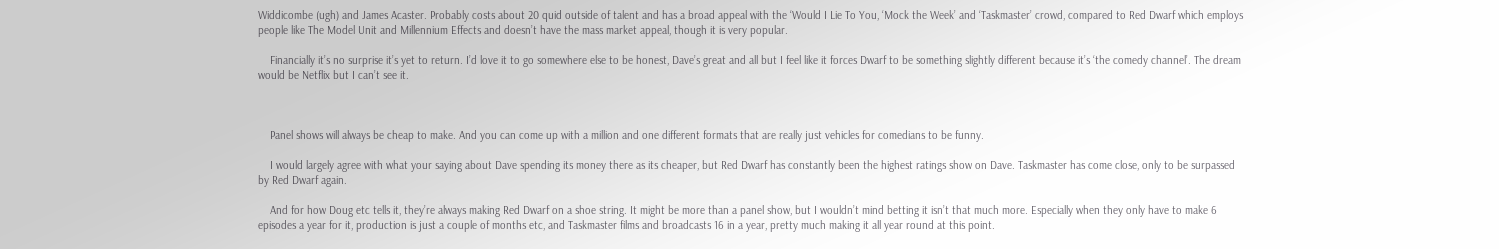Widdicombe (ugh) and James Acaster. Probably costs about 20 quid outside of talent and has a broad appeal with the ‘Would I Lie To You, ‘Mock the Week’ and ‘Taskmaster’ crowd, compared to Red Dwarf which employs people like The Model Unit and Millennium Effects and doesn’t have the mass market appeal, though it is very popular.

    Financially it’s no surprise it’s yet to return. I’d love it to go somewhere else to be honest, Dave’s great and all but I feel like it forces Dwarf to be something slightly different because it’s ‘the comedy channel’. The dream would be Netflix but I can’t see it.



    Panel shows will always be cheap to make. And you can come up with a million and one different formats that are really just vehicles for comedians to be funny.

    I would largely agree with what your saying about Dave spending its money there as its cheaper, but Red Dwarf has constantly been the highest ratings show on Dave. Taskmaster has come close, only to be surpassed by Red Dwarf again.

    And for how Doug etc tells it, they’re always making Red Dwarf on a shoe string. It might be more than a panel show, but I wouldn’t mind betting it isn’t that much more. Especially when they only have to make 6 episodes a year for it, production is just a couple of months etc, and Taskmaster films and broadcasts 16 in a year, pretty much making it all year round at this point.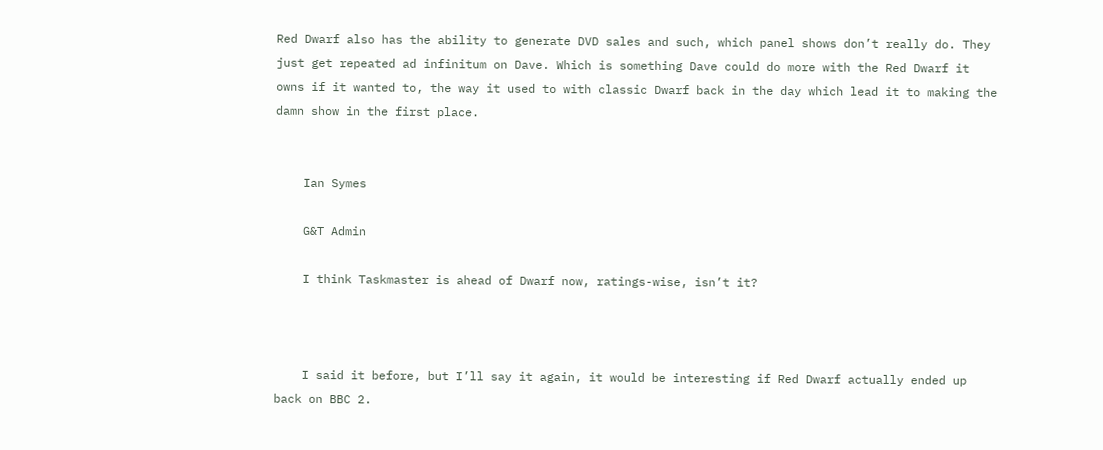Red Dwarf also has the ability to generate DVD sales and such, which panel shows don’t really do. They just get repeated ad infinitum on Dave. Which is something Dave could do more with the Red Dwarf it owns if it wanted to, the way it used to with classic Dwarf back in the day which lead it to making the damn show in the first place.


    Ian Symes

    G&T Admin

    I think Taskmaster is ahead of Dwarf now, ratings-wise, isn’t it?



    I said it before, but I’ll say it again, it would be interesting if Red Dwarf actually ended up back on BBC 2.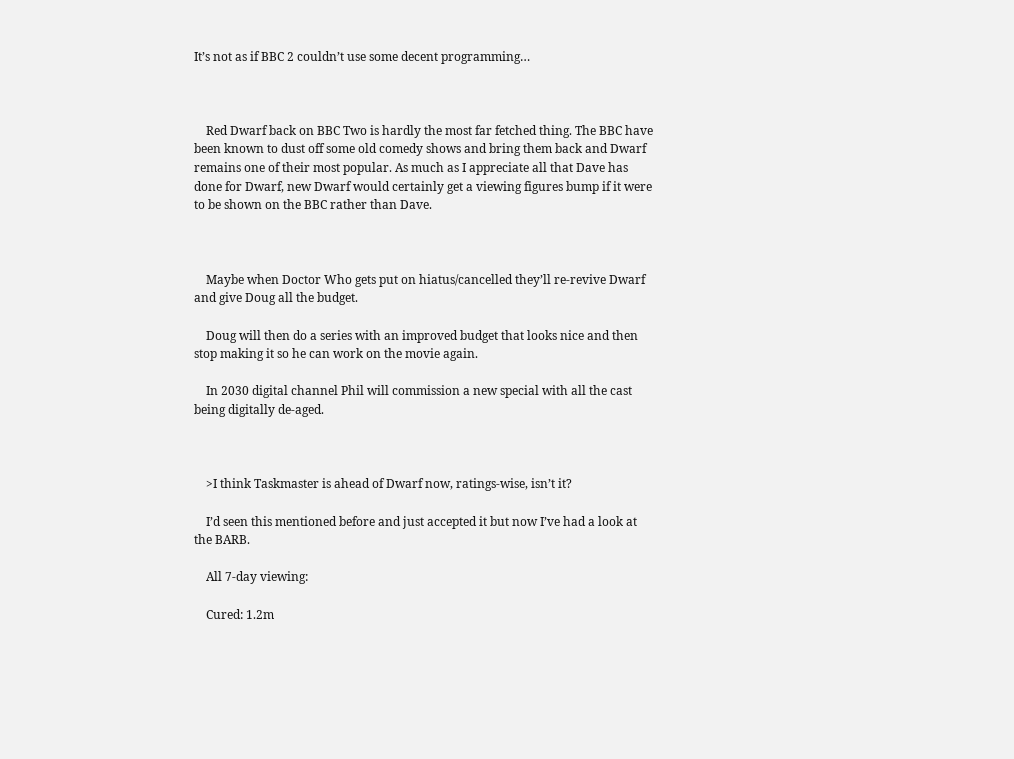It’s not as if BBC 2 couldn’t use some decent programming…



    Red Dwarf back on BBC Two is hardly the most far fetched thing. The BBC have been known to dust off some old comedy shows and bring them back and Dwarf remains one of their most popular. As much as I appreciate all that Dave has done for Dwarf, new Dwarf would certainly get a viewing figures bump if it were to be shown on the BBC rather than Dave.



    Maybe when Doctor Who gets put on hiatus/cancelled they’ll re-revive Dwarf and give Doug all the budget.

    Doug will then do a series with an improved budget that looks nice and then stop making it so he can work on the movie again.

    In 2030 digital channel Phil will commission a new special with all the cast being digitally de-aged.



    >I think Taskmaster is ahead of Dwarf now, ratings-wise, isn’t it?

    I’d seen this mentioned before and just accepted it but now I’ve had a look at the BARB.

    All 7-day viewing:

    Cured: 1.2m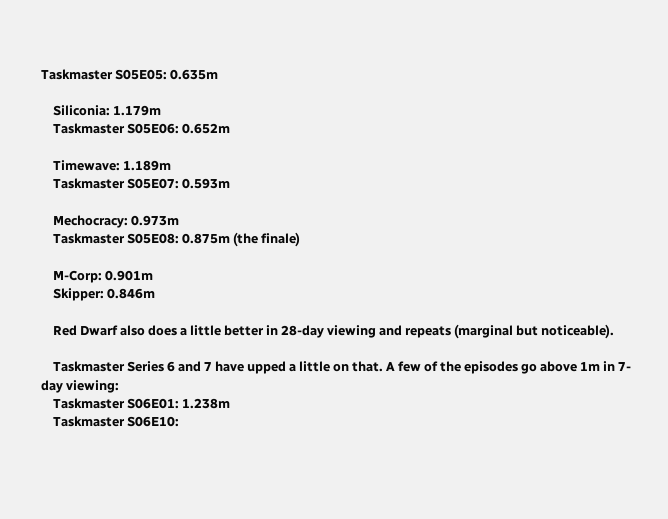Taskmaster S05E05: 0.635m

    Siliconia: 1.179m
    Taskmaster S05E06: 0.652m

    Timewave: 1.189m
    Taskmaster S05E07: 0.593m

    Mechocracy: 0.973m
    Taskmaster S05E08: 0.875m (the finale)

    M-Corp: 0.901m
    Skipper: 0.846m

    Red Dwarf also does a little better in 28-day viewing and repeats (marginal but noticeable).

    Taskmaster Series 6 and 7 have upped a little on that. A few of the episodes go above 1m in 7-day viewing:
    Taskmaster S06E01: 1.238m
    Taskmaster S06E10: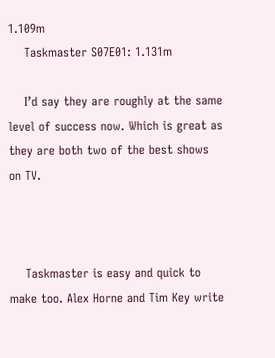1.109m
    Taskmaster S07E01: 1.131m

    I’d say they are roughly at the same level of success now. Which is great as they are both two of the best shows on TV.



    Taskmaster is easy and quick to make too. Alex Horne and Tim Key write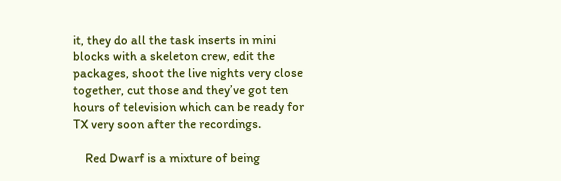it, they do all the task inserts in mini blocks with a skeleton crew, edit the packages, shoot the live nights very close together, cut those and they’ve got ten hours of television which can be ready for TX very soon after the recordings.

    Red Dwarf is a mixture of being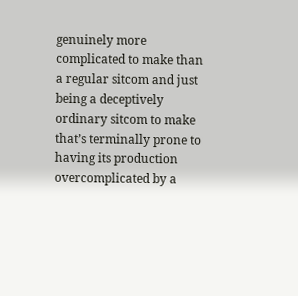genuinely more complicated to make than a regular sitcom and just being a deceptively ordinary sitcom to make that’s terminally prone to having its production overcomplicated by a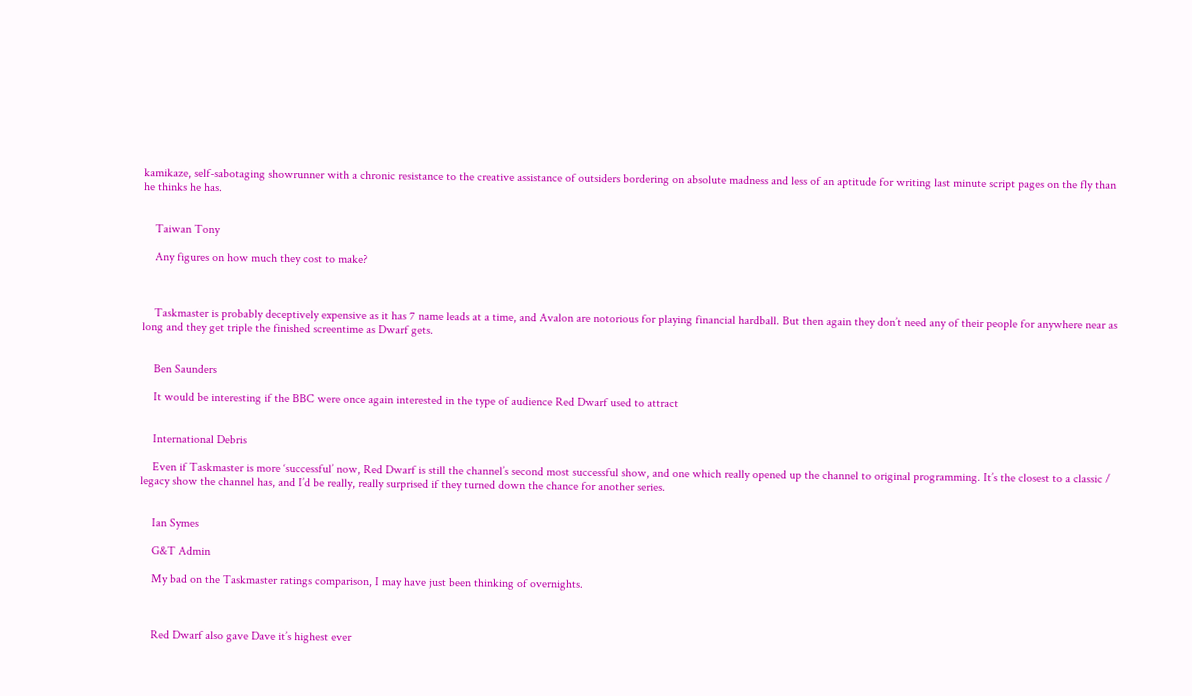kamikaze, self-sabotaging showrunner with a chronic resistance to the creative assistance of outsiders bordering on absolute madness and less of an aptitude for writing last minute script pages on the fly than he thinks he has.


    Taiwan Tony

    Any figures on how much they cost to make?



    Taskmaster is probably deceptively expensive as it has 7 name leads at a time, and Avalon are notorious for playing financial hardball. But then again they don’t need any of their people for anywhere near as long and they get triple the finished screentime as Dwarf gets.


    Ben Saunders

    It would be interesting if the BBC were once again interested in the type of audience Red Dwarf used to attract


    International Debris

    Even if Taskmaster is more ‘successful’ now, Red Dwarf is still the channel’s second most successful show, and one which really opened up the channel to original programming. It’s the closest to a classic / legacy show the channel has, and I’d be really, really surprised if they turned down the chance for another series.


    Ian Symes

    G&T Admin

    My bad on the Taskmaster ratings comparison, I may have just been thinking of overnights.



    Red Dwarf also gave Dave it’s highest ever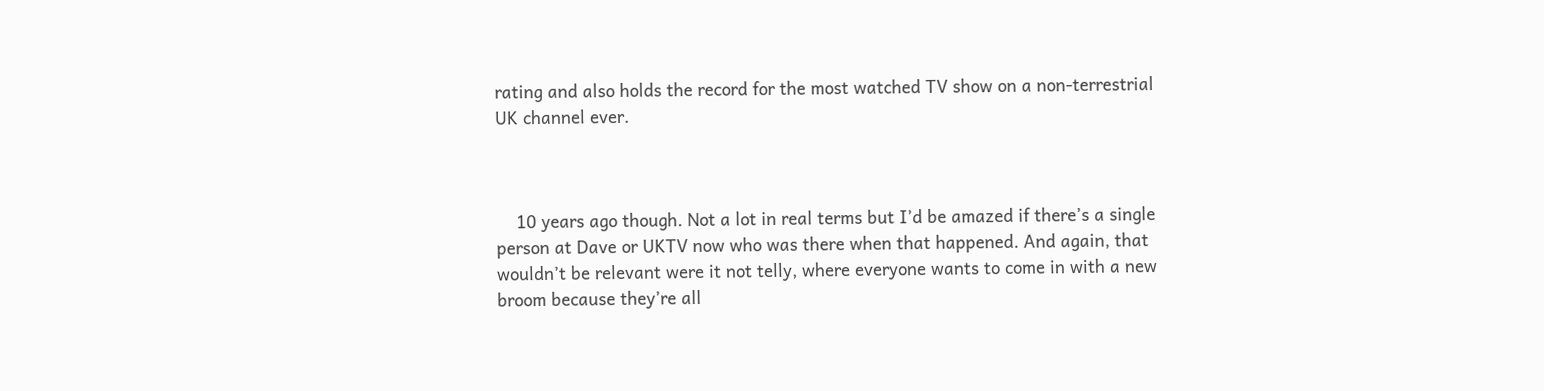rating and also holds the record for the most watched TV show on a non-terrestrial UK channel ever.



    10 years ago though. Not a lot in real terms but I’d be amazed if there’s a single person at Dave or UKTV now who was there when that happened. And again, that wouldn’t be relevant were it not telly, where everyone wants to come in with a new broom because they’re all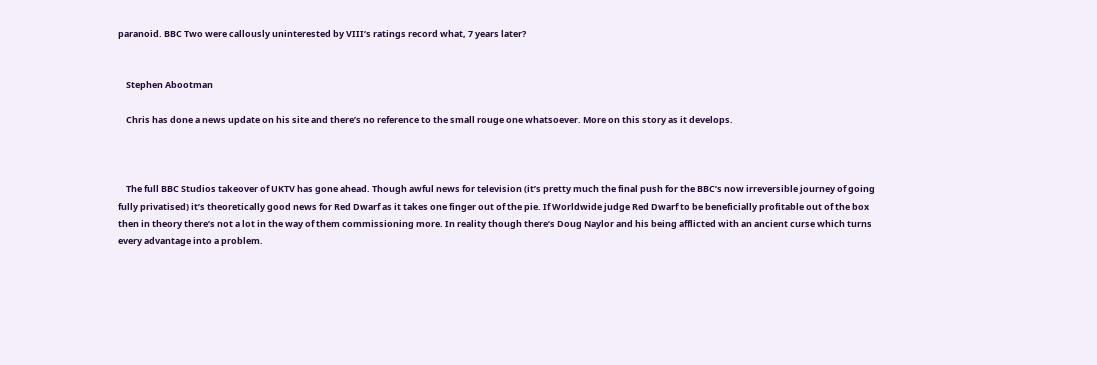paranoid. BBC Two were callously uninterested by VIII’s ratings record what, 7 years later?


    Stephen Abootman

    Chris has done a news update on his site and there’s no reference to the small rouge one whatsoever. More on this story as it develops.



    The full BBC Studios takeover of UKTV has gone ahead. Though awful news for television (it’s pretty much the final push for the BBC’s now irreversible journey of going fully privatised) it’s theoretically good news for Red Dwarf as it takes one finger out of the pie. If Worldwide judge Red Dwarf to be beneficially profitable out of the box then in theory there’s not a lot in the way of them commissioning more. In reality though there’s Doug Naylor and his being afflicted with an ancient curse which turns every advantage into a problem.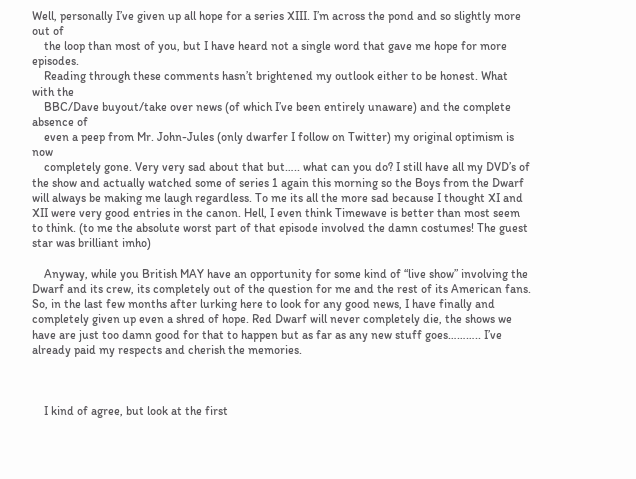Well, personally I’ve given up all hope for a series XIII. I’m across the pond and so slightly more out of
    the loop than most of you, but I have heard not a single word that gave me hope for more episodes.
    Reading through these comments hasn’t brightened my outlook either to be honest. What with the
    BBC/Dave buyout/take over news (of which I’ve been entirely unaware) and the complete absence of
    even a peep from Mr. John-Jules (only dwarfer I follow on Twitter) my original optimism is now
    completely gone. Very very sad about that but….. what can you do? I still have all my DVD’s of the show and actually watched some of series 1 again this morning so the Boys from the Dwarf will always be making me laugh regardless. To me its all the more sad because I thought XI and XII were very good entries in the canon. Hell, I even think Timewave is better than most seem to think. (to me the absolute worst part of that episode involved the damn costumes! The guest star was brilliant imho)

    Anyway, while you British MAY have an opportunity for some kind of “live show” involving the Dwarf and its crew, its completely out of the question for me and the rest of its American fans. So, in the last few months after lurking here to look for any good news, I have finally and completely given up even a shred of hope. Red Dwarf will never completely die, the shows we have are just too damn good for that to happen but as far as any new stuff goes……….. I’ve already paid my respects and cherish the memories.



    I kind of agree, but look at the first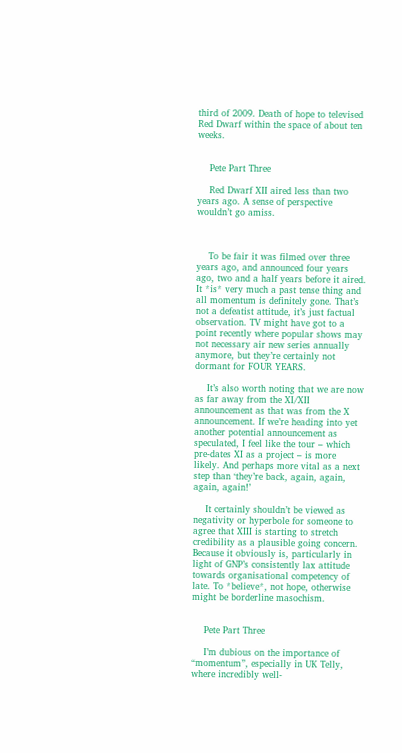third of 2009. Death of hope to televised Red Dwarf within the space of about ten weeks.


    Pete Part Three

    Red Dwarf XII aired less than two years ago. A sense of perspective wouldn’t go amiss.



    To be fair it was filmed over three years ago, and announced four years ago, two and a half years before it aired. It *is* very much a past tense thing and all momentum is definitely gone. That’s not a defeatist attitude, it’s just factual observation. TV might have got to a point recently where popular shows may not necessary air new series annually anymore, but they’re certainly not dormant for FOUR YEARS.

    It’s also worth noting that we are now as far away from the XI/XII announcement as that was from the X announcement. If we’re heading into yet another potential announcement as speculated, I feel like the tour – which pre-dates XI as a project – is more likely. And perhaps more vital as a next step than ‘they’re back, again, again, again, again!’

    It certainly shouldn’t be viewed as negativity or hyperbole for someone to agree that XIII is starting to stretch credibility as a plausible going concern. Because it obviously is, particularly in light of GNP’s consistently lax attitude towards organisational competency of late. To *believe*, not hope, otherwise might be borderline masochism.


    Pete Part Three

    I’m dubious on the importance of “momentum”, especially in UK Telly, where incredibly well-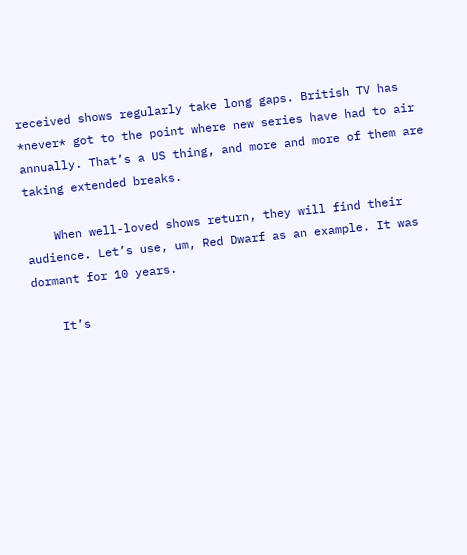received shows regularly take long gaps. British TV has *never* got to the point where new series have had to air annually. That’s a US thing, and more and more of them are taking extended breaks.

    When well-loved shows return, they will find their audience. Let’s use, um, Red Dwarf as an example. It was dormant for 10 years.

    It’s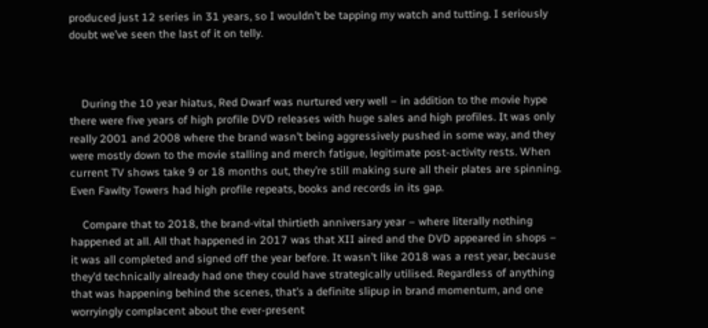produced just 12 series in 31 years, so I wouldn’t be tapping my watch and tutting. I seriously doubt we’ve seen the last of it on telly.



    During the 10 year hiatus, Red Dwarf was nurtured very well – in addition to the movie hype there were five years of high profile DVD releases with huge sales and high profiles. It was only really 2001 and 2008 where the brand wasn’t being aggressively pushed in some way, and they were mostly down to the movie stalling and merch fatigue, legitimate post-activity rests. When current TV shows take 9 or 18 months out, they’re still making sure all their plates are spinning. Even Fawlty Towers had high profile repeats, books and records in its gap.

    Compare that to 2018, the brand-vital thirtieth anniversary year – where literally nothing happened at all. All that happened in 2017 was that XII aired and the DVD appeared in shops – it was all completed and signed off the year before. It wasn’t like 2018 was a rest year, because they’d technically already had one they could have strategically utilised. Regardless of anything that was happening behind the scenes, that’s a definite slipup in brand momentum, and one worryingly complacent about the ever-present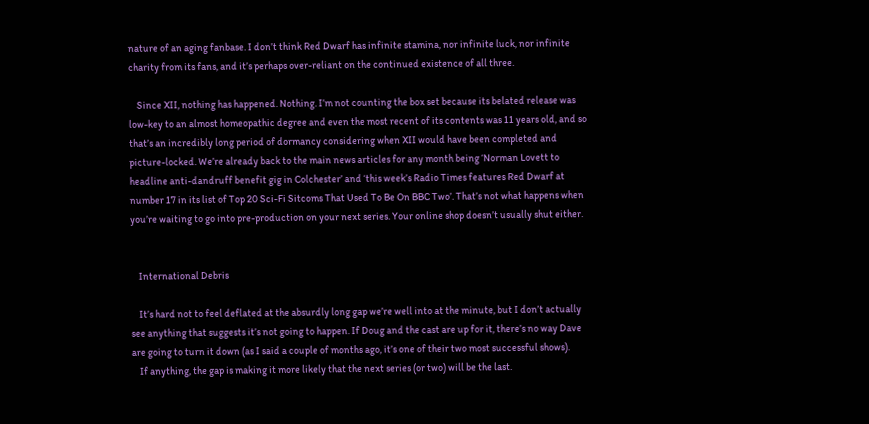nature of an aging fanbase. I don’t think Red Dwarf has infinite stamina, nor infinite luck, nor infinite charity from its fans, and it’s perhaps over-reliant on the continued existence of all three.

    Since XII, nothing has happened. Nothing. I’m not counting the box set because its belated release was low-key to an almost homeopathic degree and even the most recent of its contents was 11 years old, and so that’s an incredibly long period of dormancy considering when XII would have been completed and picture-locked. We’re already back to the main news articles for any month being ‘Norman Lovett to headline anti-dandruff benefit gig in Colchester’ and ‘this week’s Radio Times features Red Dwarf at number 17 in its list of Top 20 Sci-Fi Sitcoms That Used To Be On BBC Two’. That’s not what happens when you’re waiting to go into pre-production on your next series. Your online shop doesn’t usually shut either.


    International Debris

    It’s hard not to feel deflated at the absurdly long gap we’re well into at the minute, but I don’t actually see anything that suggests it’s not going to happen. If Doug and the cast are up for it, there’s no way Dave are going to turn it down (as I said a couple of months ago, it’s one of their two most successful shows).
    If anything, the gap is making it more likely that the next series (or two) will be the last.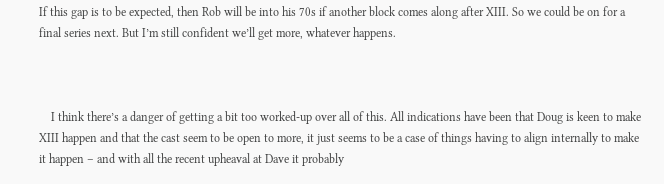If this gap is to be expected, then Rob will be into his 70s if another block comes along after XIII. So we could be on for a final series next. But I’m still confident we’ll get more, whatever happens.



    I think there’s a danger of getting a bit too worked-up over all of this. All indications have been that Doug is keen to make XIII happen and that the cast seem to be open to more, it just seems to be a case of things having to align internally to make it happen – and with all the recent upheaval at Dave it probably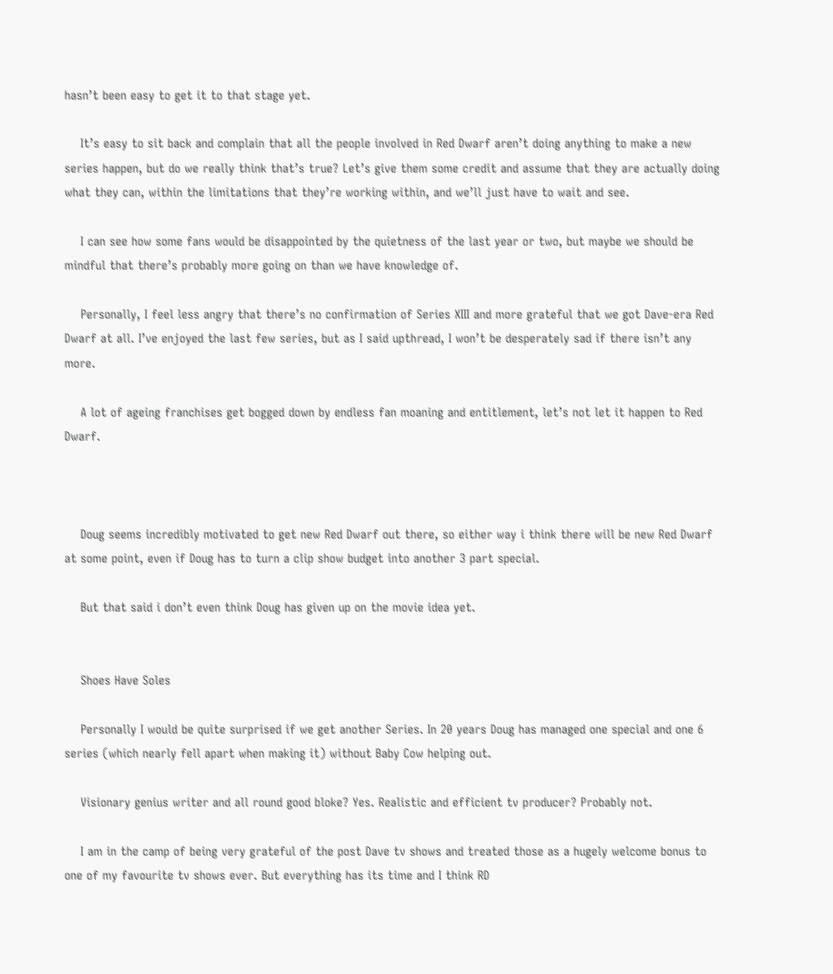hasn’t been easy to get it to that stage yet.

    It’s easy to sit back and complain that all the people involved in Red Dwarf aren’t doing anything to make a new series happen, but do we really think that’s true? Let’s give them some credit and assume that they are actually doing what they can, within the limitations that they’re working within, and we’ll just have to wait and see.

    I can see how some fans would be disappointed by the quietness of the last year or two, but maybe we should be mindful that there’s probably more going on than we have knowledge of.

    Personally, I feel less angry that there’s no confirmation of Series XIII and more grateful that we got Dave-era Red Dwarf at all. I’ve enjoyed the last few series, but as I said upthread, I won’t be desperately sad if there isn’t any more.

    A lot of ageing franchises get bogged down by endless fan moaning and entitlement, let’s not let it happen to Red Dwarf.



    Doug seems incredibly motivated to get new Red Dwarf out there, so either way i think there will be new Red Dwarf at some point, even if Doug has to turn a clip show budget into another 3 part special.

    But that said i don’t even think Doug has given up on the movie idea yet.


    Shoes Have Soles

    Personally I would be quite surprised if we get another Series. In 20 years Doug has managed one special and one 6 series (which nearly fell apart when making it) without Baby Cow helping out.

    Visionary genius writer and all round good bloke? Yes. Realistic and efficient tv producer? Probably not.

    I am in the camp of being very grateful of the post Dave tv shows and treated those as a hugely welcome bonus to one of my favourite tv shows ever. But everything has its time and I think RD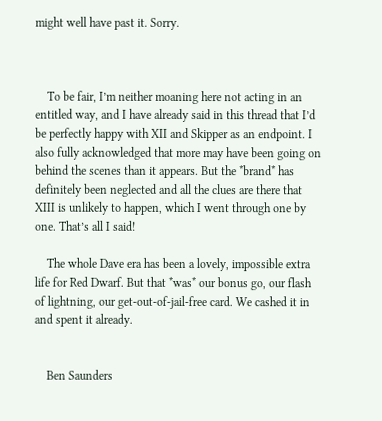might well have past it. Sorry.



    To be fair, I’m neither moaning here not acting in an entitled way, and I have already said in this thread that I’d be perfectly happy with XII and Skipper as an endpoint. I also fully acknowledged that more may have been going on behind the scenes than it appears. But the *brand* has definitely been neglected and all the clues are there that XIII is unlikely to happen, which I went through one by one. That’s all I said!

    The whole Dave era has been a lovely, impossible extra life for Red Dwarf. But that *was* our bonus go, our flash of lightning, our get-out-of-jail-free card. We cashed it in and spent it already.


    Ben Saunders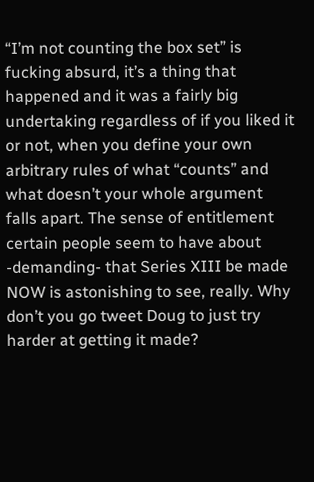“I’m not counting the box set” is fucking absurd, it’s a thing that happened and it was a fairly big undertaking regardless of if you liked it or not, when you define your own arbitrary rules of what “counts” and what doesn’t your whole argument falls apart. The sense of entitlement certain people seem to have about -demanding- that Series XIII be made NOW is astonishing to see, really. Why don’t you go tweet Doug to just try harder at getting it made?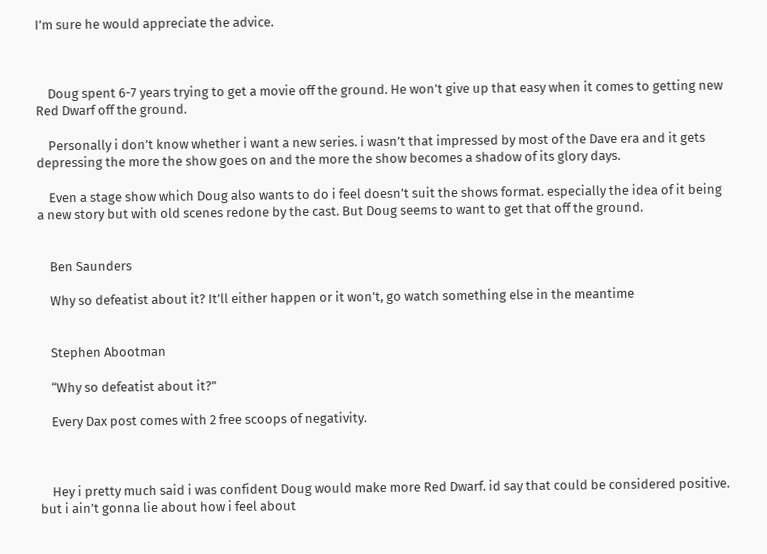I’m sure he would appreciate the advice.



    Doug spent 6-7 years trying to get a movie off the ground. He won’t give up that easy when it comes to getting new Red Dwarf off the ground.

    Personally i don’t know whether i want a new series. i wasn’t that impressed by most of the Dave era and it gets depressing the more the show goes on and the more the show becomes a shadow of its glory days.

    Even a stage show which Doug also wants to do i feel doesn’t suit the shows format. especially the idea of it being a new story but with old scenes redone by the cast. But Doug seems to want to get that off the ground.


    Ben Saunders

    Why so defeatist about it? It’ll either happen or it won’t, go watch something else in the meantime


    Stephen Abootman

    “Why so defeatist about it?”

    Every Dax post comes with 2 free scoops of negativity.



    Hey i pretty much said i was confident Doug would make more Red Dwarf. id say that could be considered positive. but i ain’t gonna lie about how i feel about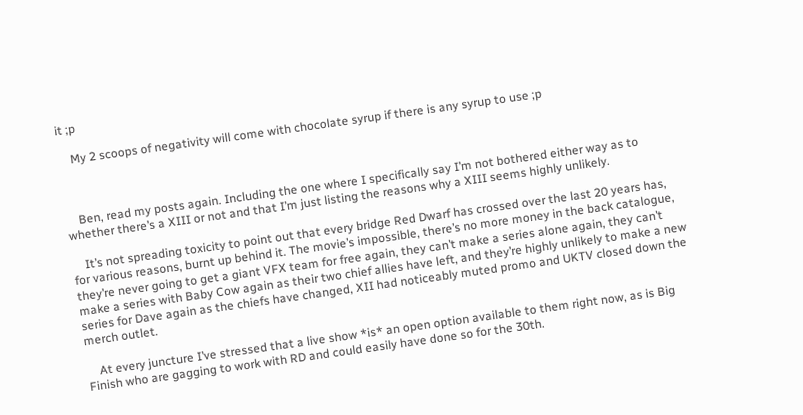it ;p

    My 2 scoops of negativity will come with chocolate syrup if there is any syrup to use ;p



    Ben, read my posts again. Including the one where I specifically say I’m not bothered either way as to whether there’s a XIII or not and that I’m just listing the reasons why a XIII seems highly unlikely.

    It’s not spreading toxicity to point out that every bridge Red Dwarf has crossed over the last 20 years has, for various reasons, burnt up behind it. The movie’s impossible, there’s no more money in the back catalogue, they’re never going to get a giant VFX team for free again, they can’t make a series alone again, they can’t make a series with Baby Cow again as their two chief allies have left, and they’re highly unlikely to make a new series for Dave again as the chiefs have changed, XII had noticeably muted promo and UKTV closed down the merch outlet.

    At every juncture I’ve stressed that a live show *is* an open option available to them right now, as is Big Finish who are gagging to work with RD and could easily have done so for the 30th.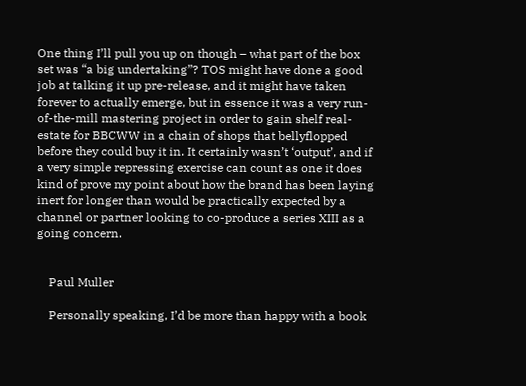One thing I’ll pull you up on though – what part of the box set was “a big undertaking”? TOS might have done a good job at talking it up pre-release, and it might have taken forever to actually emerge, but in essence it was a very run-of-the-mill mastering project in order to gain shelf real-estate for BBCWW in a chain of shops that bellyflopped before they could buy it in. It certainly wasn’t ‘output’, and if a very simple repressing exercise can count as one it does kind of prove my point about how the brand has been laying inert for longer than would be practically expected by a channel or partner looking to co-produce a series XIII as a going concern.


    Paul Muller

    Personally speaking, I’d be more than happy with a book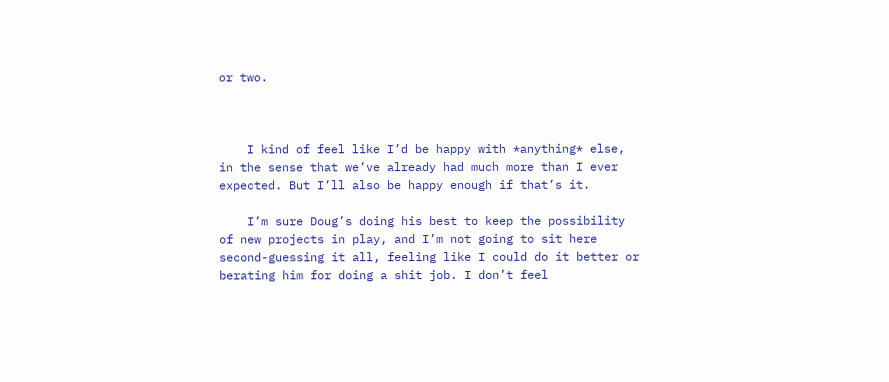or two.



    I kind of feel like I’d be happy with *anything* else, in the sense that we’ve already had much more than I ever expected. But I’ll also be happy enough if that’s it.

    I’m sure Doug’s doing his best to keep the possibility of new projects in play, and I’m not going to sit here second-guessing it all, feeling like I could do it better or berating him for doing a shit job. I don’t feel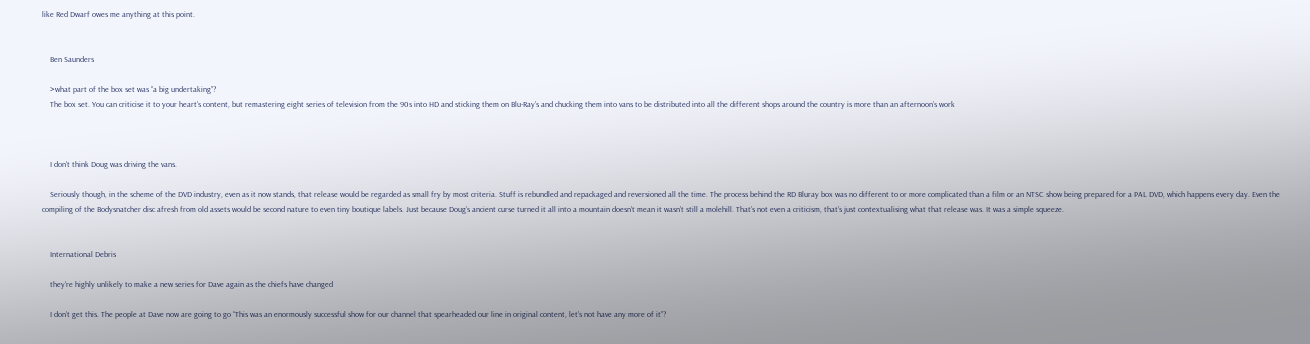like Red Dwarf owes me anything at this point.


    Ben Saunders

    >what part of the box set was “a big undertaking”?
    The box set. You can criticise it to your heart’s content, but remastering eight series of television from the 90s into HD and sticking them on Blu-Ray’s and chucking them into vans to be distributed into all the different shops around the country is more than an afternoon’s work



    I don’t think Doug was driving the vans.

    Seriously though, in the scheme of the DVD industry, even as it now stands, that release would be regarded as small fry by most criteria. Stuff is rebundled and repackaged and reversioned all the time. The process behind the RD Bluray box was no different to or more complicated than a film or an NTSC show being prepared for a PAL DVD, which happens every day. Even the compiling of the Bodysnatcher disc afresh from old assets would be second nature to even tiny boutique labels. Just because Doug’s ancient curse turned it all into a mountain doesn’t mean it wasn’t still a molehill. That’s not even a criticism, that’s just contextualising what that release was. It was a simple squeeze.


    International Debris

    they’re highly unlikely to make a new series for Dave again as the chiefs have changed

    I don’t get this. The people at Dave now are going to go “This was an enormously successful show for our channel that spearheaded our line in original content, let’s not have any more of it”?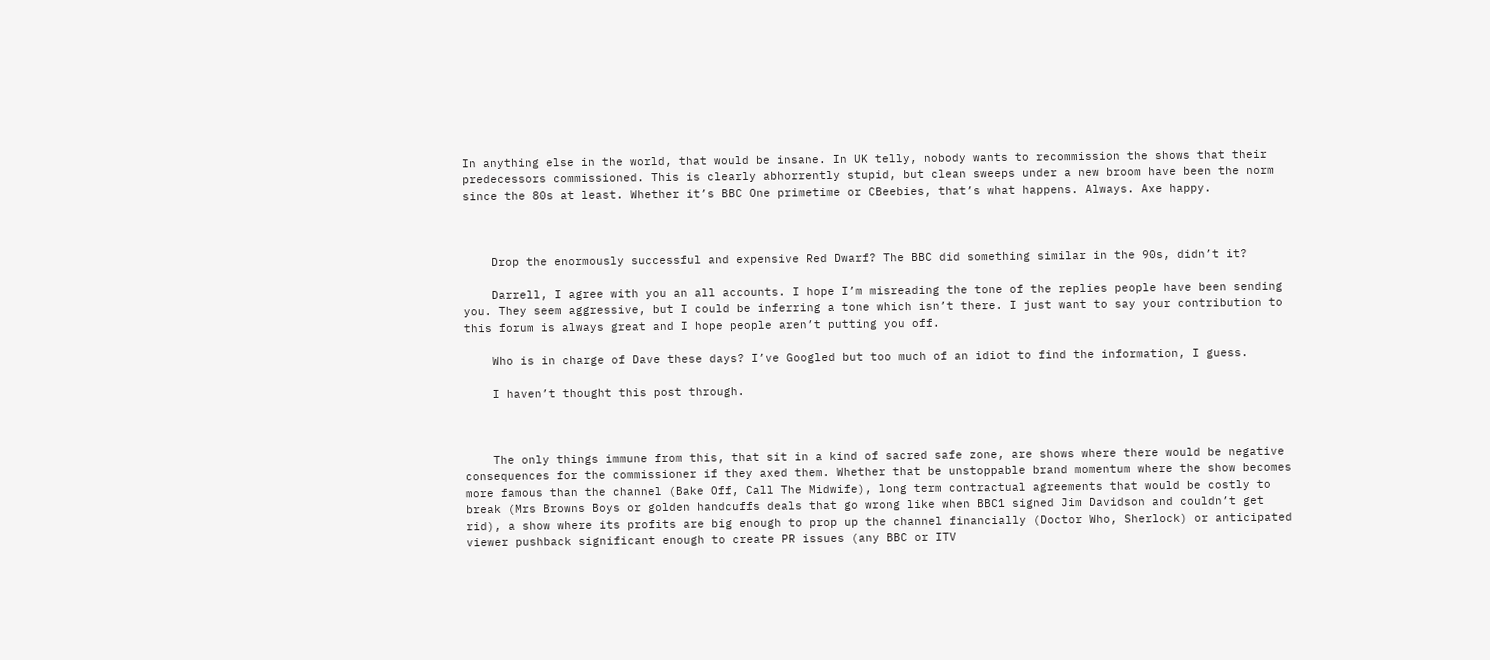In anything else in the world, that would be insane. In UK telly, nobody wants to recommission the shows that their predecessors commissioned. This is clearly abhorrently stupid, but clean sweeps under a new broom have been the norm since the 80s at least. Whether it’s BBC One primetime or CBeebies, that’s what happens. Always. Axe happy.



    Drop the enormously successful and expensive Red Dwarf? The BBC did something similar in the 90s, didn’t it?

    Darrell, I agree with you an all accounts. I hope I’m misreading the tone of the replies people have been sending you. They seem aggressive, but I could be inferring a tone which isn’t there. I just want to say your contribution to this forum is always great and I hope people aren’t putting you off.

    Who is in charge of Dave these days? I’ve Googled but too much of an idiot to find the information, I guess.

    I haven’t thought this post through.



    The only things immune from this, that sit in a kind of sacred safe zone, are shows where there would be negative consequences for the commissioner if they axed them. Whether that be unstoppable brand momentum where the show becomes more famous than the channel (Bake Off, Call The Midwife), long term contractual agreements that would be costly to break (Mrs Browns Boys or golden handcuffs deals that go wrong like when BBC1 signed Jim Davidson and couldn’t get rid), a show where its profits are big enough to prop up the channel financially (Doctor Who, Sherlock) or anticipated viewer pushback significant enough to create PR issues (any BBC or ITV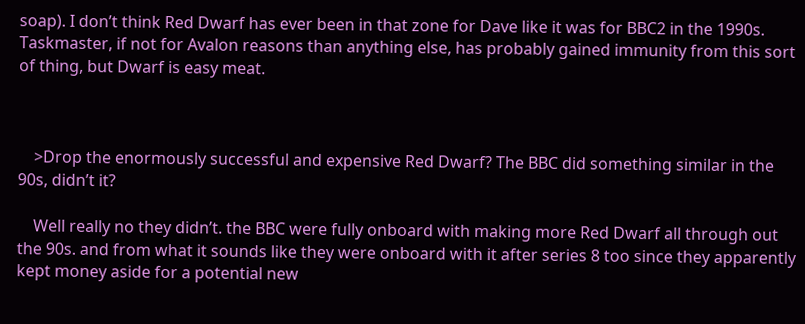soap). I don’t think Red Dwarf has ever been in that zone for Dave like it was for BBC2 in the 1990s. Taskmaster, if not for Avalon reasons than anything else, has probably gained immunity from this sort of thing, but Dwarf is easy meat.



    >Drop the enormously successful and expensive Red Dwarf? The BBC did something similar in the 90s, didn’t it?

    Well really no they didn’t. the BBC were fully onboard with making more Red Dwarf all through out the 90s. and from what it sounds like they were onboard with it after series 8 too since they apparently kept money aside for a potential new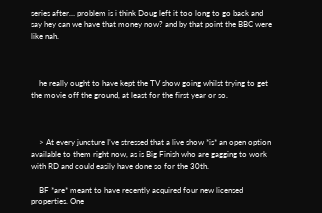series after… problem is i think Doug left it too long to go back and say hey can we have that money now? and by that point the BBC were like nah.



    he really ought to have kept the TV show going whilst trying to get the movie off the ground, at least for the first year or so.



    > At every juncture I’ve stressed that a live show *is* an open option available to them right now, as is Big Finish who are gagging to work with RD and could easily have done so for the 30th.

    BF *are* meant to have recently acquired four new licensed properties. One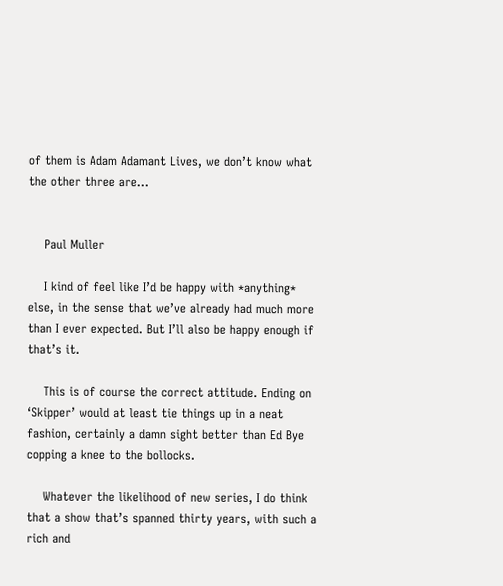of them is Adam Adamant Lives, we don’t know what the other three are…


    Paul Muller

    I kind of feel like I’d be happy with *anything* else, in the sense that we’ve already had much more than I ever expected. But I’ll also be happy enough if that’s it.

    This is of course the correct attitude. Ending on ‘Skipper’ would at least tie things up in a neat fashion, certainly a damn sight better than Ed Bye copping a knee to the bollocks.

    Whatever the likelihood of new series, I do think that a show that’s spanned thirty years, with such a rich and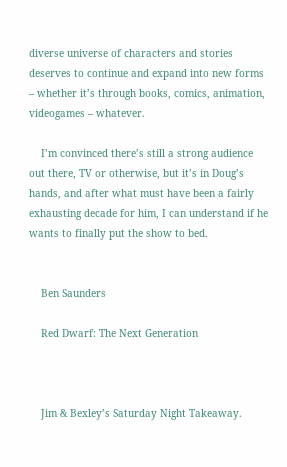diverse universe of characters and stories deserves to continue and expand into new forms – whether it’s through books, comics, animation, videogames – whatever.

    I’m convinced there’s still a strong audience out there, TV or otherwise, but it’s in Doug’s hands, and after what must have been a fairly exhausting decade for him, I can understand if he wants to finally put the show to bed.


    Ben Saunders

    Red Dwarf: The Next Generation



    Jim & Bexley’s Saturday Night Takeaway.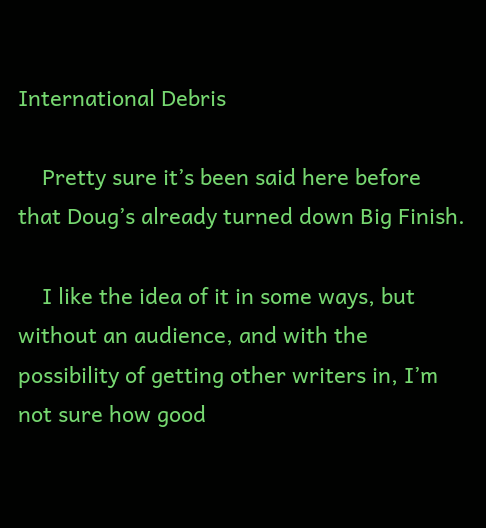International Debris

    Pretty sure it’s been said here before that Doug’s already turned down Big Finish.

    I like the idea of it in some ways, but without an audience, and with the possibility of getting other writers in, I’m not sure how good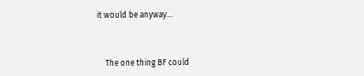it would be anyway…



    The one thing BF could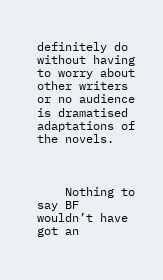definitely do without having to worry about other writers or no audience is dramatised adaptations of the novels.



    Nothing to say BF wouldn’t have got an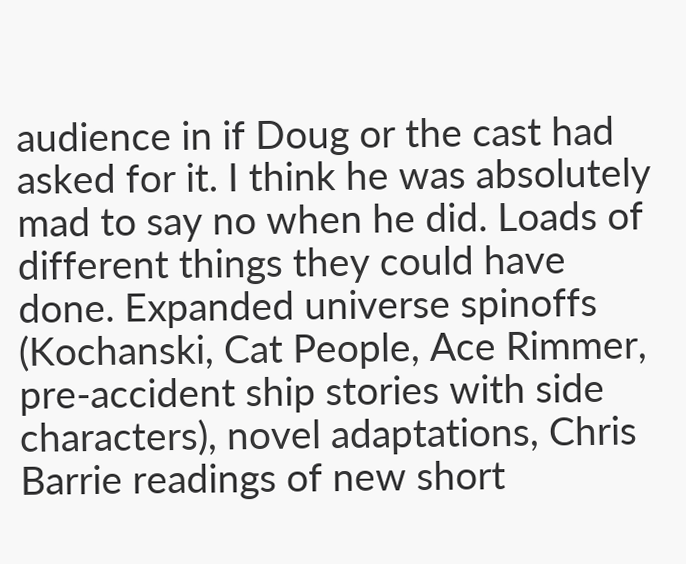audience in if Doug or the cast had asked for it. I think he was absolutely mad to say no when he did. Loads of different things they could have done. Expanded universe spinoffs (Kochanski, Cat People, Ace Rimmer, pre-accident ship stories with side characters), novel adaptations, Chris Barrie readings of new short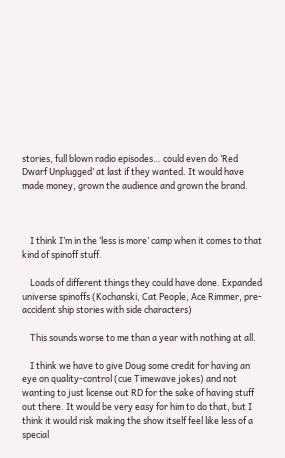stories, full blown radio episodes… could even do ‘Red Dwarf Unplugged’ at last if they wanted. It would have made money, grown the audience and grown the brand.



    I think I’m in the ‘less is more’ camp when it comes to that kind of spinoff stuff.

    Loads of different things they could have done. Expanded universe spinoffs (Kochanski, Cat People, Ace Rimmer, pre-accident ship stories with side characters)

    This sounds worse to me than a year with nothing at all.

    I think we have to give Doug some credit for having an eye on quality-control (cue Timewave jokes) and not wanting to just license out RD for the sake of having stuff out there. It would be very easy for him to do that, but I think it would risk making the show itself feel like less of a special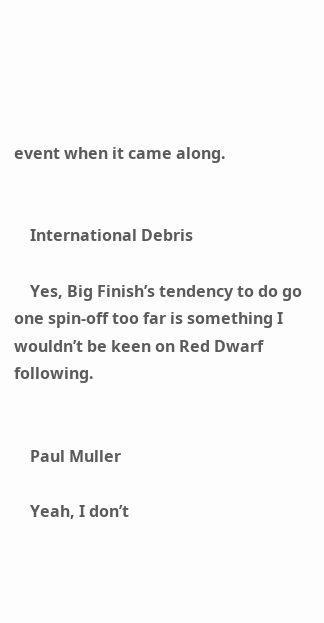event when it came along.


    International Debris

    Yes, Big Finish’s tendency to do go one spin-off too far is something I wouldn’t be keen on Red Dwarf following.


    Paul Muller

    Yeah, I don’t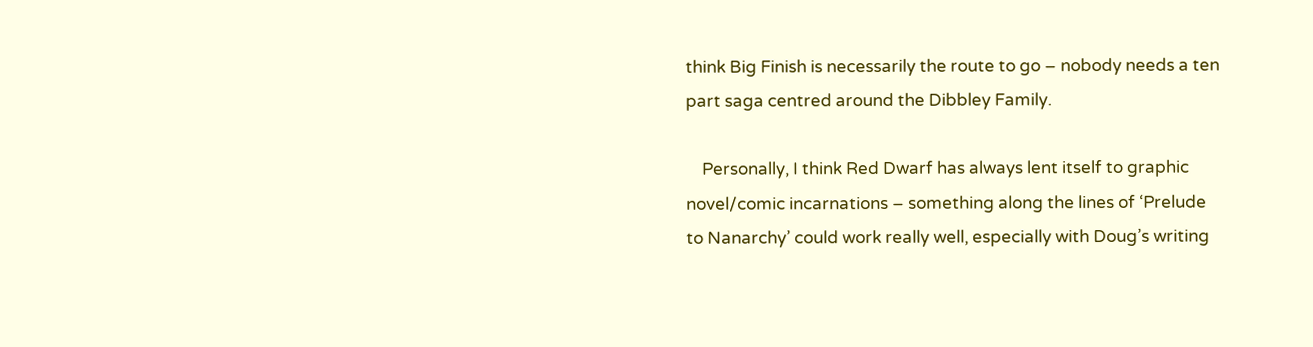think Big Finish is necessarily the route to go – nobody needs a ten part saga centred around the Dibbley Family.

    Personally, I think Red Dwarf has always lent itself to graphic novel/comic incarnations – something along the lines of ‘Prelude to Nanarchy’ could work really well, especially with Doug’s writing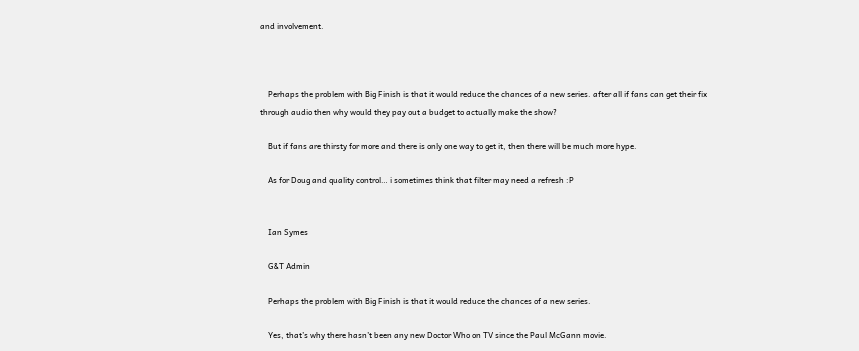and involvement.



    Perhaps the problem with Big Finish is that it would reduce the chances of a new series. after all if fans can get their fix through audio then why would they pay out a budget to actually make the show?

    But if fans are thirsty for more and there is only one way to get it, then there will be much more hype.

    As for Doug and quality control… i sometimes think that filter may need a refresh :P


    Ian Symes

    G&T Admin

    Perhaps the problem with Big Finish is that it would reduce the chances of a new series.

    Yes, that’s why there hasn’t been any new Doctor Who on TV since the Paul McGann movie.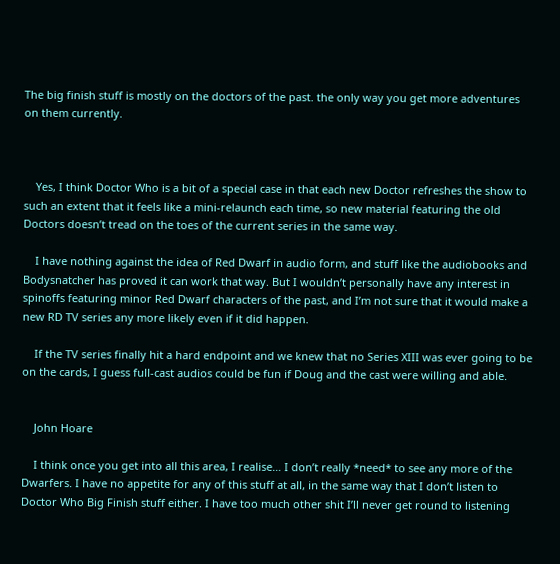The big finish stuff is mostly on the doctors of the past. the only way you get more adventures on them currently.



    Yes, I think Doctor Who is a bit of a special case in that each new Doctor refreshes the show to such an extent that it feels like a mini-relaunch each time, so new material featuring the old Doctors doesn’t tread on the toes of the current series in the same way.

    I have nothing against the idea of Red Dwarf in audio form, and stuff like the audiobooks and Bodysnatcher has proved it can work that way. But I wouldn’t personally have any interest in spinoffs featuring minor Red Dwarf characters of the past, and I’m not sure that it would make a new RD TV series any more likely even if it did happen.

    If the TV series finally hit a hard endpoint and we knew that no Series XIII was ever going to be on the cards, I guess full-cast audios could be fun if Doug and the cast were willing and able.


    John Hoare

    I think once you get into all this area, I realise… I don’t really *need* to see any more of the Dwarfers. I have no appetite for any of this stuff at all, in the same way that I don’t listen to Doctor Who Big Finish stuff either. I have too much other shit I’ll never get round to listening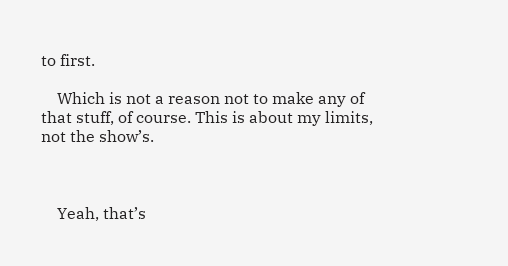to first.

    Which is not a reason not to make any of that stuff, of course. This is about my limits, not the show’s.



    Yeah, that’s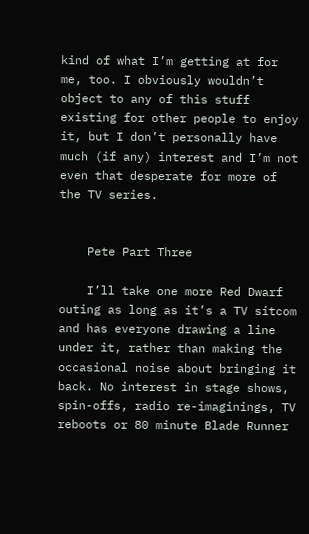kind of what I’m getting at for me, too. I obviously wouldn’t object to any of this stuff existing for other people to enjoy it, but I don’t personally have much (if any) interest and I’m not even that desperate for more of the TV series.


    Pete Part Three

    I’ll take one more Red Dwarf outing as long as it’s a TV sitcom and has everyone drawing a line under it, rather than making the occasional noise about bringing it back. No interest in stage shows, spin-offs, radio re-imaginings, TV reboots or 80 minute Blade Runner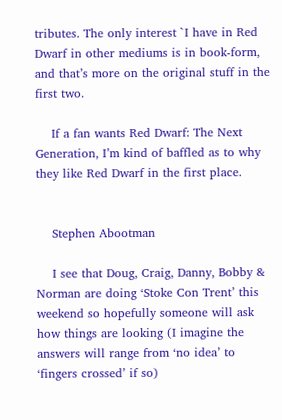tributes. The only interest `I have in Red Dwarf in other mediums is in book-form, and that’s more on the original stuff in the first two.

    If a fan wants Red Dwarf: The Next Generation, I’m kind of baffled as to why they like Red Dwarf in the first place.


    Stephen Abootman

    I see that Doug, Craig, Danny, Bobby & Norman are doing ‘Stoke Con Trent’ this weekend so hopefully someone will ask how things are looking (I imagine the answers will range from ‘no idea’ to ‘fingers crossed’ if so)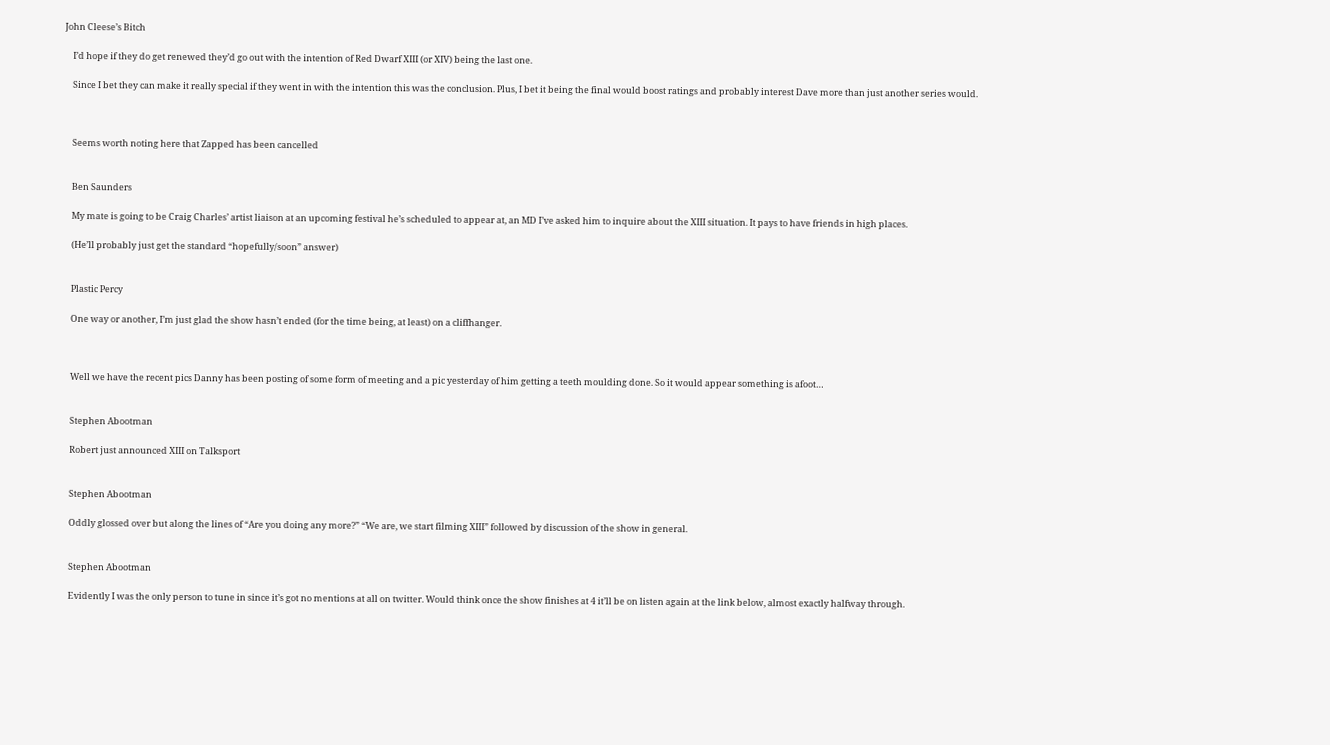John Cleese’s Bitch

    I’d hope if they do get renewed they’d go out with the intention of Red Dwarf XIII (or XIV) being the last one.

    Since I bet they can make it really special if they went in with the intention this was the conclusion. Plus, I bet it being the final would boost ratings and probably interest Dave more than just another series would.



    Seems worth noting here that Zapped has been cancelled


    Ben Saunders

    My mate is going to be Craig Charles’ artist liaison at an upcoming festival he’s scheduled to appear at, an MD I’ve asked him to inquire about the XIII situation. It pays to have friends in high places.

    (He’ll probably just get the standard “hopefully/soon” answer)


    Plastic Percy

    One way or another, I’m just glad the show hasn’t ended (for the time being, at least) on a cliffhanger.



    Well we have the recent pics Danny has been posting of some form of meeting and a pic yesterday of him getting a teeth moulding done. So it would appear something is afoot…


    Stephen Abootman

    Robert just announced XIII on Talksport


    Stephen Abootman

    Oddly glossed over but along the lines of “Are you doing any more?” “We are, we start filming XIII” followed by discussion of the show in general.


    Stephen Abootman

    Evidently I was the only person to tune in since it’s got no mentions at all on twitter. Would think once the show finishes at 4 it’ll be on listen again at the link below, almost exactly halfway through.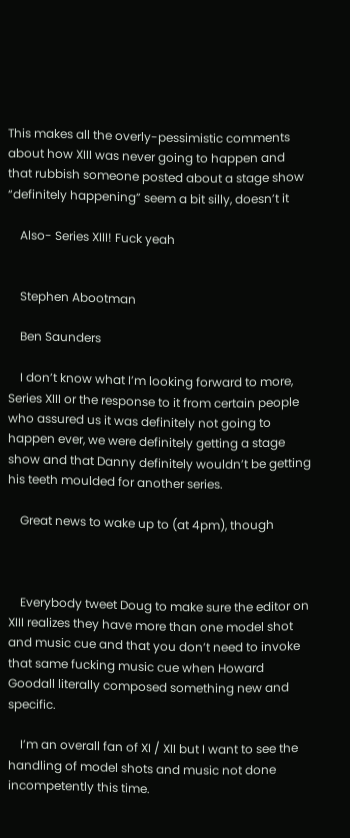This makes all the overly-pessimistic comments about how XIII was never going to happen and that rubbish someone posted about a stage show “definitely happening” seem a bit silly, doesn’t it

    Also- Series XIII! Fuck yeah


    Stephen Abootman

    Ben Saunders

    I don’t know what I’m looking forward to more, Series XIII or the response to it from certain people who assured us it was definitely not going to happen ever, we were definitely getting a stage show and that Danny definitely wouldn’t be getting his teeth moulded for another series.

    Great news to wake up to (at 4pm), though



    Everybody tweet Doug to make sure the editor on XIII realizes they have more than one model shot and music cue and that you don’t need to invoke that same fucking music cue when Howard Goodall literally composed something new and specific.

    I’m an overall fan of XI / XII but I want to see the handling of model shots and music not done incompetently this time.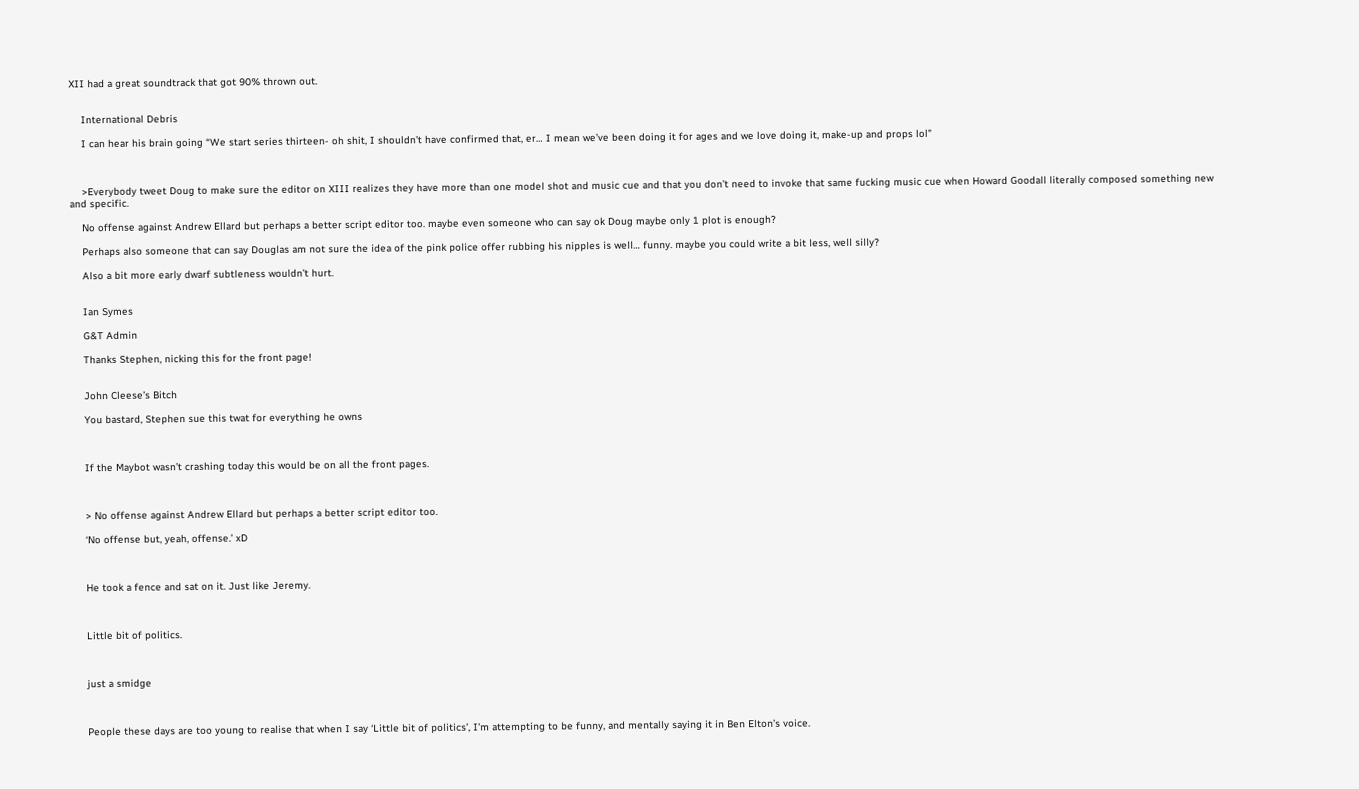XII had a great soundtrack that got 90% thrown out.


    International Debris

    I can hear his brain going “We start series thirteen- oh shit, I shouldn’t have confirmed that, er… I mean we’ve been doing it for ages and we love doing it, make-up and props lol”



    >Everybody tweet Doug to make sure the editor on XIII realizes they have more than one model shot and music cue and that you don’t need to invoke that same fucking music cue when Howard Goodall literally composed something new and specific.

    No offense against Andrew Ellard but perhaps a better script editor too. maybe even someone who can say ok Doug maybe only 1 plot is enough?

    Perhaps also someone that can say Douglas am not sure the idea of the pink police offer rubbing his nipples is well… funny. maybe you could write a bit less, well silly?

    Also a bit more early dwarf subtleness wouldn’t hurt.


    Ian Symes

    G&T Admin

    Thanks Stephen, nicking this for the front page!


    John Cleese’s Bitch

    You bastard, Stephen sue this twat for everything he owns



    If the Maybot wasn’t crashing today this would be on all the front pages.



    > No offense against Andrew Ellard but perhaps a better script editor too.

    ‘No offense but, yeah, offense.’ xD



    He took a fence and sat on it. Just like Jeremy.



    Little bit of politics.



    just a smidge



    People these days are too young to realise that when I say ‘Little bit of politics’, I’m attempting to be funny, and mentally saying it in Ben Elton’s voice.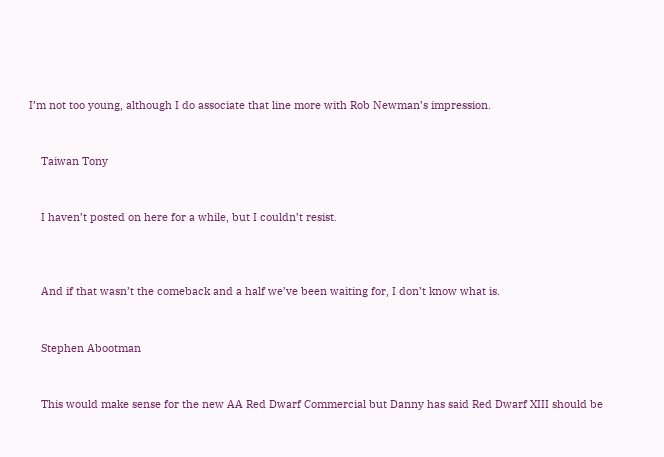I’m not too young, although I do associate that line more with Rob Newman’s impression.


    Taiwan Tony


    I haven’t posted on here for a while, but I couldn’t resist.



    And if that wasn’t the comeback and a half we’ve been waiting for, I don’t know what is.


    Stephen Abootman


    This would make sense for the new AA Red Dwarf Commercial but Danny has said Red Dwarf XIII should be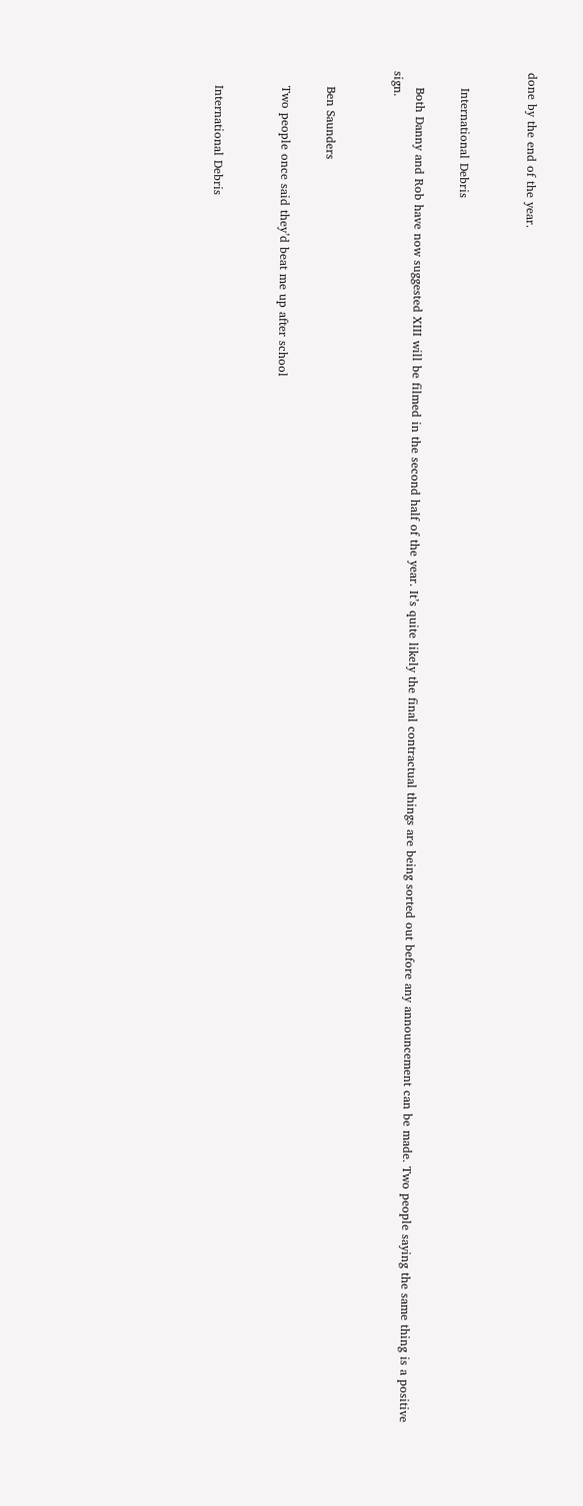done by the end of the year.


    International Debris

    Both Danny and Rob have now suggested XIII will be filmed in the second half of the year. It’s quite likely the final contractual things are being sorted out before any announcement can be made. Two people saying the same thing is a positive sign.


    Ben Saunders

    Two people once said they’d beat me up after school


    International Debris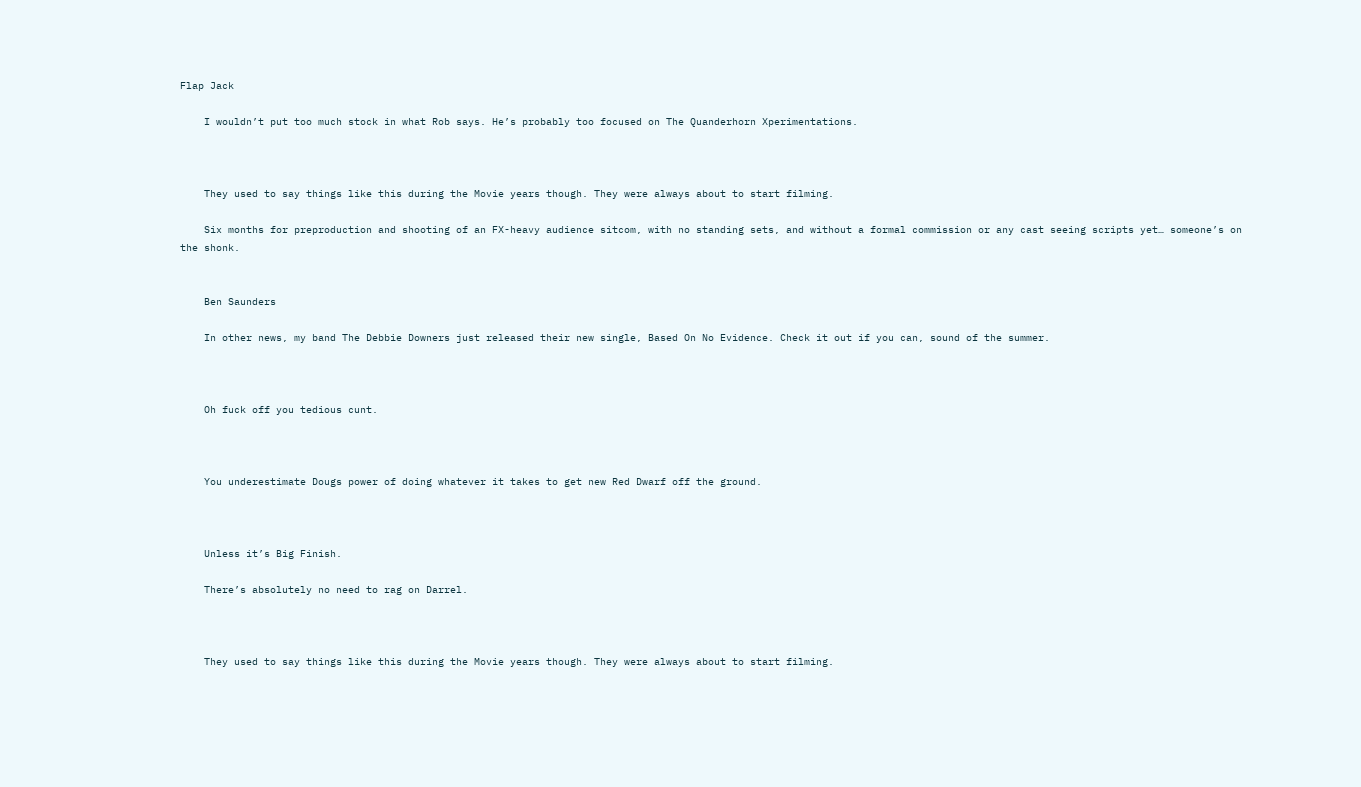Flap Jack

    I wouldn’t put too much stock in what Rob says. He’s probably too focused on The Quanderhorn Xperimentations.



    They used to say things like this during the Movie years though. They were always about to start filming.

    Six months for preproduction and shooting of an FX-heavy audience sitcom, with no standing sets, and without a formal commission or any cast seeing scripts yet… someone’s on the shonk.


    Ben Saunders

    In other news, my band The Debbie Downers just released their new single, Based On No Evidence. Check it out if you can, sound of the summer.



    Oh fuck off you tedious cunt.



    You underestimate Dougs power of doing whatever it takes to get new Red Dwarf off the ground.



    Unless it’s Big Finish.

    There’s absolutely no need to rag on Darrel.



    They used to say things like this during the Movie years though. They were always about to start filming.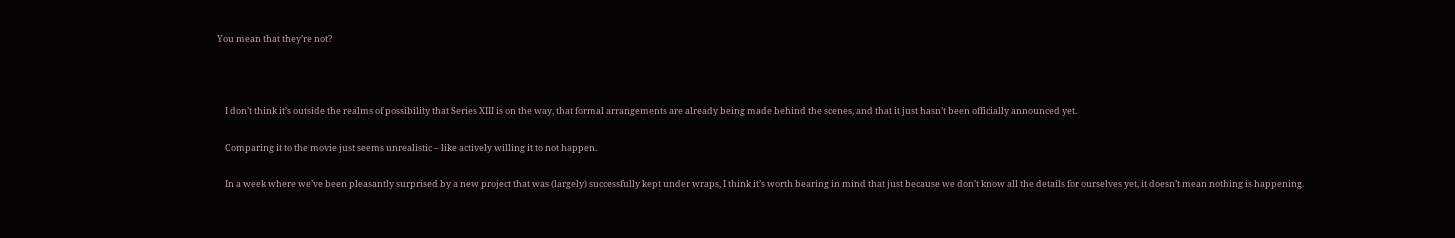You mean that they’re not?



    I don’t think it’s outside the realms of possibility that Series XIII is on the way, that formal arrangements are already being made behind the scenes, and that it just hasn’t been officially announced yet.

    Comparing it to the movie just seems unrealistic – like actively willing it to not happen.

    In a week where we’ve been pleasantly surprised by a new project that was (largely) successfully kept under wraps, I think it’s worth bearing in mind that just because we don’t know all the details for ourselves yet, it doesn’t mean nothing is happening.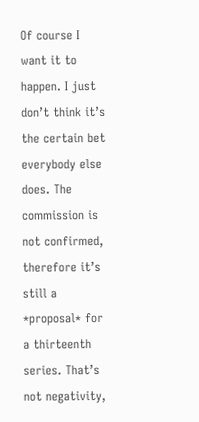Of course I want it to happen. I just don’t think it’s the certain bet everybody else does. The commission is not confirmed, therefore it’s still a *proposal* for a thirteenth series. That’s not negativity,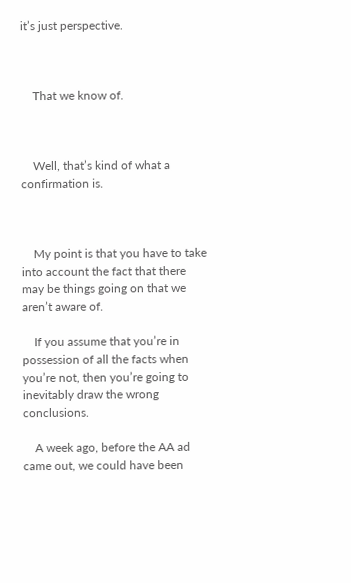it’s just perspective.



    That we know of.



    Well, that’s kind of what a confirmation is.



    My point is that you have to take into account the fact that there may be things going on that we aren’t aware of.

    If you assume that you’re in possession of all the facts when you’re not, then you’re going to inevitably draw the wrong conclusions.

    A week ago, before the AA ad came out, we could have been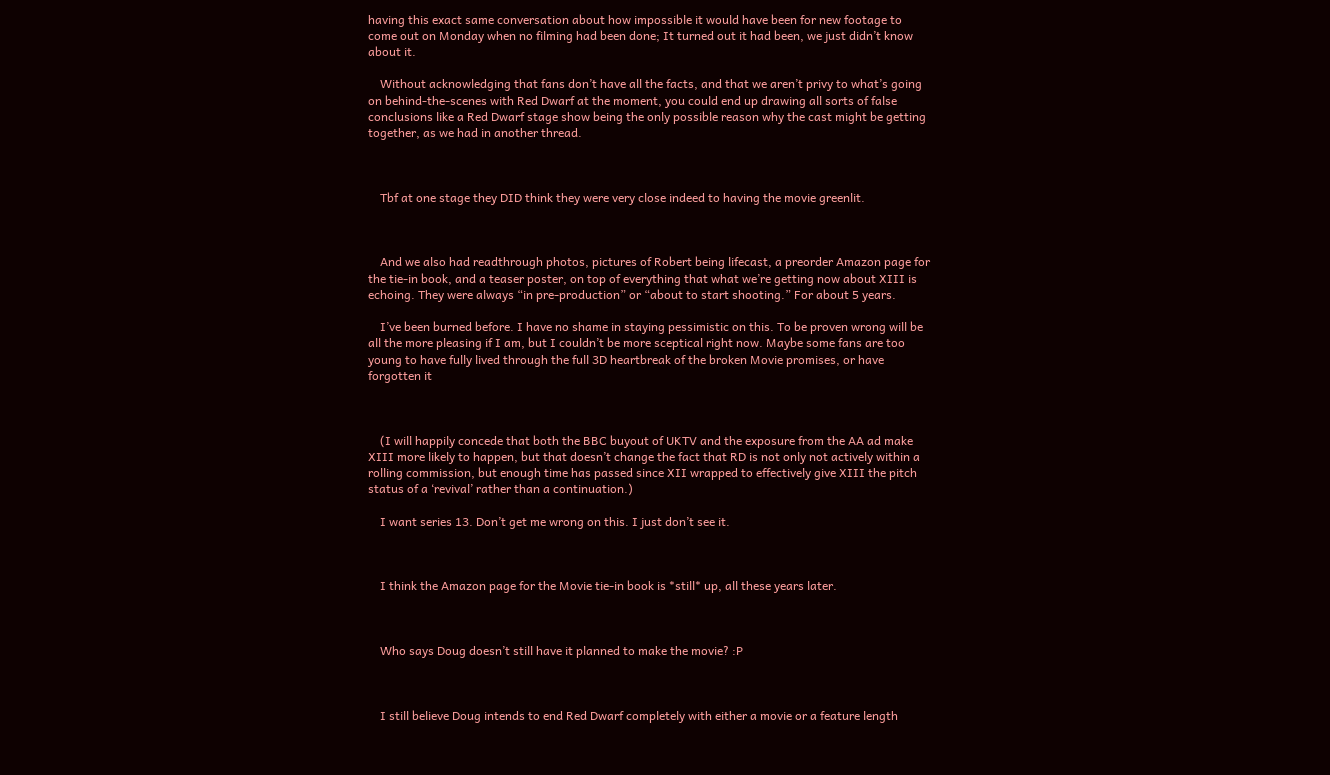having this exact same conversation about how impossible it would have been for new footage to come out on Monday when no filming had been done; It turned out it had been, we just didn’t know about it.

    Without acknowledging that fans don’t have all the facts, and that we aren’t privy to what’s going on behind-the-scenes with Red Dwarf at the moment, you could end up drawing all sorts of false conclusions like a Red Dwarf stage show being the only possible reason why the cast might be getting together, as we had in another thread.



    Tbf at one stage they DID think they were very close indeed to having the movie greenlit.



    And we also had readthrough photos, pictures of Robert being lifecast, a preorder Amazon page for the tie-in book, and a teaser poster, on top of everything that what we’re getting now about XIII is echoing. They were always “in pre-production” or “about to start shooting.” For about 5 years.

    I’ve been burned before. I have no shame in staying pessimistic on this. To be proven wrong will be all the more pleasing if I am, but I couldn’t be more sceptical right now. Maybe some fans are too young to have fully lived through the full 3D heartbreak of the broken Movie promises, or have forgotten it



    (I will happily concede that both the BBC buyout of UKTV and the exposure from the AA ad make XIII more likely to happen, but that doesn’t change the fact that RD is not only not actively within a rolling commission, but enough time has passed since XII wrapped to effectively give XIII the pitch status of a ‘revival’ rather than a continuation.)

    I want series 13. Don’t get me wrong on this. I just don’t see it.



    I think the Amazon page for the Movie tie-in book is *still* up, all these years later.



    Who says Doug doesn’t still have it planned to make the movie? :P



    I still believe Doug intends to end Red Dwarf completely with either a movie or a feature length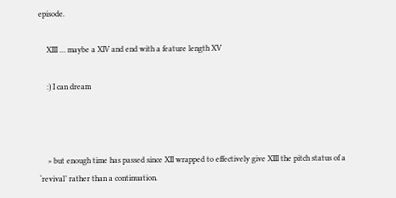episode.

    XIII … maybe a XIV and end with a feature length XV

    :) I can dream



    > but enough time has passed since XII wrapped to effectively give XIII the pitch status of a ‘revival’ rather than a continuation.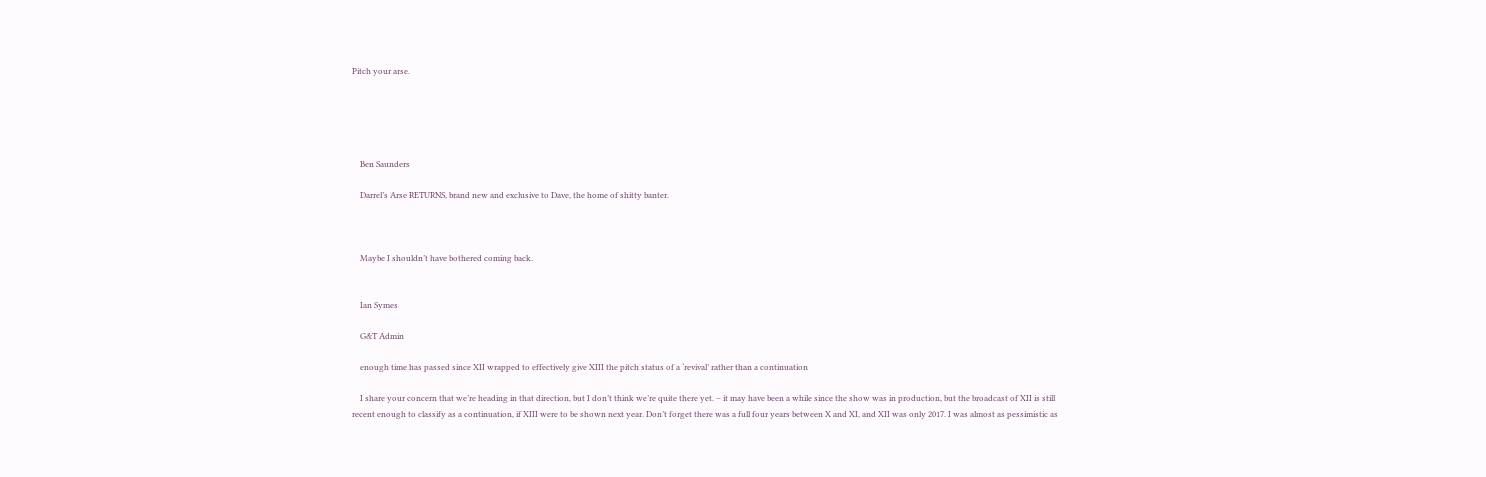Pitch your arse.





    Ben Saunders

    Darrel’s Arse RETURNS, brand new and exclusive to Dave, the home of shitty banter.



    Maybe I shouldn’t have bothered coming back.


    Ian Symes

    G&T Admin

    enough time has passed since XII wrapped to effectively give XIII the pitch status of a ‘revival’ rather than a continuation

    I share your concern that we’re heading in that direction, but I don’t think we’re quite there yet. – it may have been a while since the show was in production, but the broadcast of XII is still recent enough to classify as a continuation, if XIII were to be shown next year. Don’t forget there was a full four years between X and XI, and XII was only 2017. I was almost as pessimistic as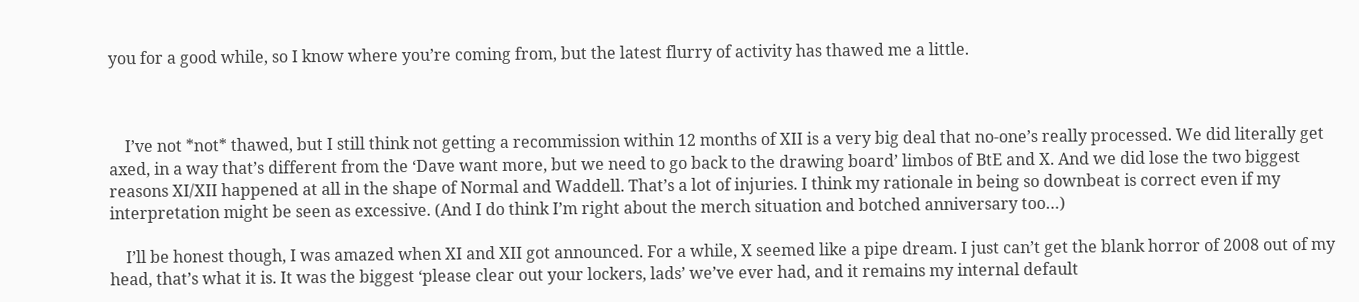you for a good while, so I know where you’re coming from, but the latest flurry of activity has thawed me a little.



    I’ve not *not* thawed, but I still think not getting a recommission within 12 months of XII is a very big deal that no-one’s really processed. We did literally get axed, in a way that’s different from the ‘Dave want more, but we need to go back to the drawing board’ limbos of BtE and X. And we did lose the two biggest reasons XI/XII happened at all in the shape of Normal and Waddell. That’s a lot of injuries. I think my rationale in being so downbeat is correct even if my interpretation might be seen as excessive. (And I do think I’m right about the merch situation and botched anniversary too…)

    I’ll be honest though, I was amazed when XI and XII got announced. For a while, X seemed like a pipe dream. I just can’t get the blank horror of 2008 out of my head, that’s what it is. It was the biggest ‘please clear out your lockers, lads’ we’ve ever had, and it remains my internal default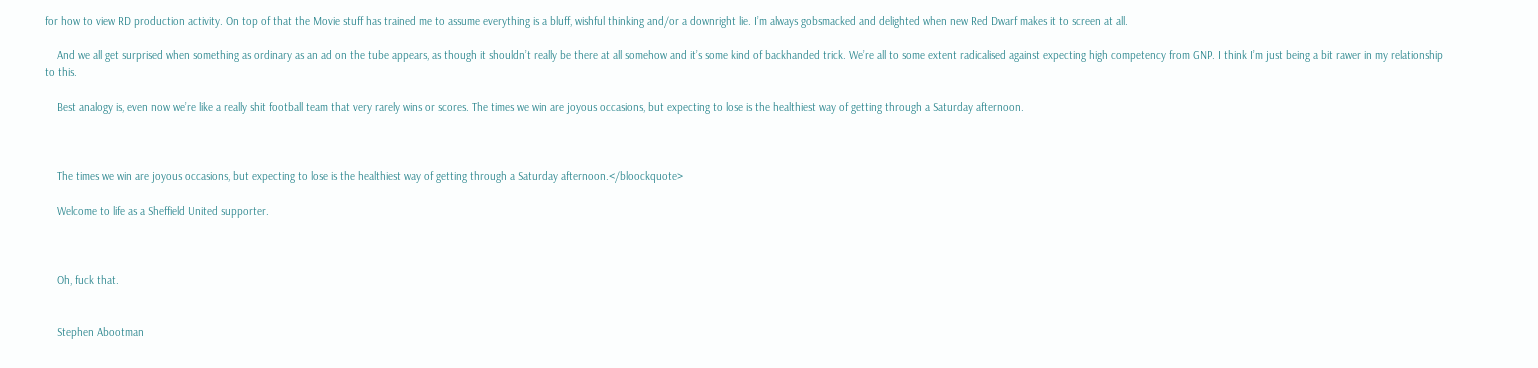for how to view RD production activity. On top of that the Movie stuff has trained me to assume everything is a bluff, wishful thinking and/or a downright lie. I’m always gobsmacked and delighted when new Red Dwarf makes it to screen at all.

    And we all get surprised when something as ordinary as an ad on the tube appears, as though it shouldn’t really be there at all somehow and it’s some kind of backhanded trick. We’re all to some extent radicalised against expecting high competency from GNP. I think I’m just being a bit rawer in my relationship to this.

    Best analogy is, even now we’re like a really shit football team that very rarely wins or scores. The times we win are joyous occasions, but expecting to lose is the healthiest way of getting through a Saturday afternoon.



    The times we win are joyous occasions, but expecting to lose is the healthiest way of getting through a Saturday afternoon.</bloockquote>

    Welcome to life as a Sheffield United supporter.



    Oh, fuck that.


    Stephen Abootman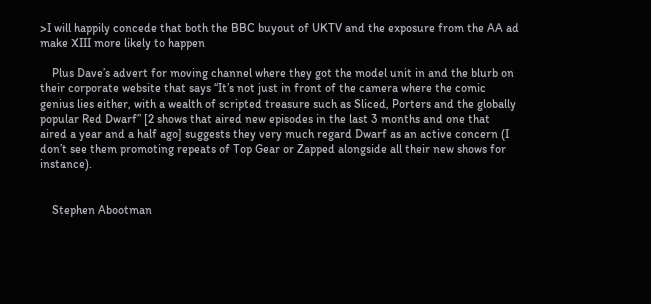>I will happily concede that both the BBC buyout of UKTV and the exposure from the AA ad make XIII more likely to happen

    Plus Dave’s advert for moving channel where they got the model unit in and the blurb on their corporate website that says “It’s not just in front of the camera where the comic genius lies either, with a wealth of scripted treasure such as Sliced, Porters and the globally popular Red Dwarf” [2 shows that aired new episodes in the last 3 months and one that aired a year and a half ago] suggests they very much regard Dwarf as an active concern (I don’t see them promoting repeats of Top Gear or Zapped alongside all their new shows for instance).


    Stephen Abootman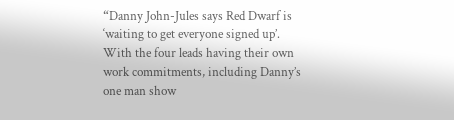“Danny John-Jules says Red Dwarf is ‘waiting to get everyone signed up’. With the four leads having their own work commitments, including Danny’s one man show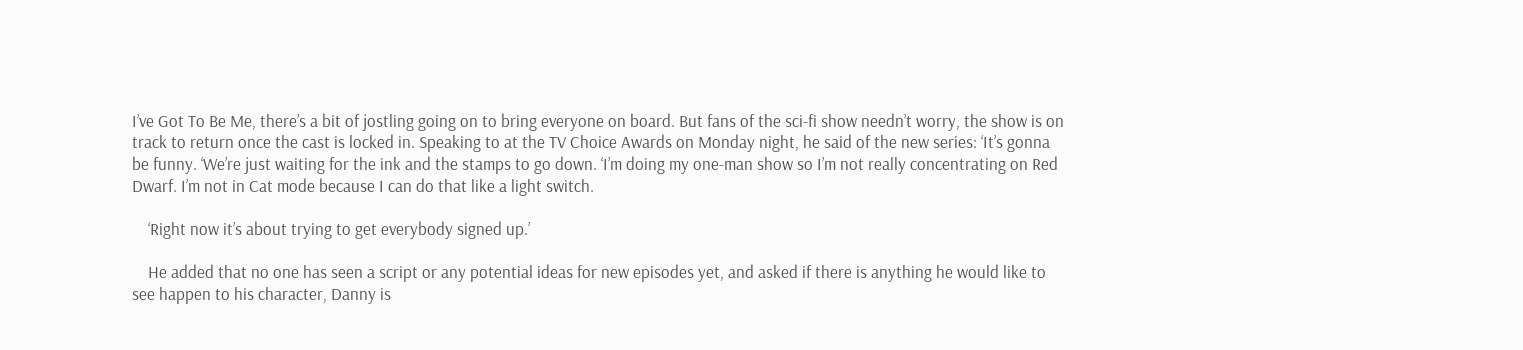I’ve Got To Be Me, there’s a bit of jostling going on to bring everyone on board. But fans of the sci-fi show needn’t worry, the show is on track to return once the cast is locked in. Speaking to at the TV Choice Awards on Monday night, he said of the new series: ‘It’s gonna be funny. ‘We’re just waiting for the ink and the stamps to go down. ‘I’m doing my one-man show so I’m not really concentrating on Red Dwarf. I’m not in Cat mode because I can do that like a light switch.

    ‘Right now it’s about trying to get everybody signed up.’

    He added that no one has seen a script or any potential ideas for new episodes yet, and asked if there is anything he would like to see happen to his character, Danny is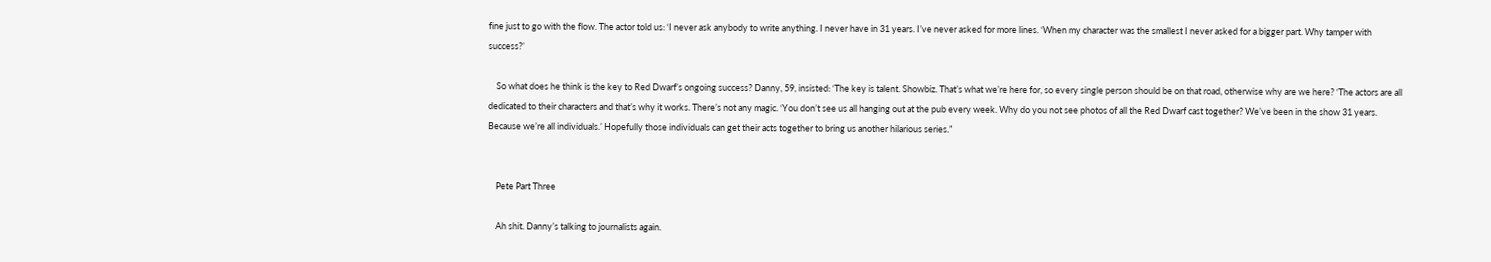fine just to go with the flow. The actor told us: ‘I never ask anybody to write anything. I never have in 31 years. I’ve never asked for more lines. ‘When my character was the smallest I never asked for a bigger part. Why tamper with success?’

    So what does he think is the key to Red Dwarf’s ongoing success? Danny, 59, insisted: ‘The key is talent. Showbiz. That’s what we’re here for, so every single person should be on that road, otherwise why are we here? ‘The actors are all dedicated to their characters and that’s why it works. There’s not any magic. ‘You don’t see us all hanging out at the pub every week. Why do you not see photos of all the Red Dwarf cast together? We’ve been in the show 31 years. Because we’re all individuals.’ Hopefully those individuals can get their acts together to bring us another hilarious series.”


    Pete Part Three

    Ah shit. Danny’s talking to journalists again.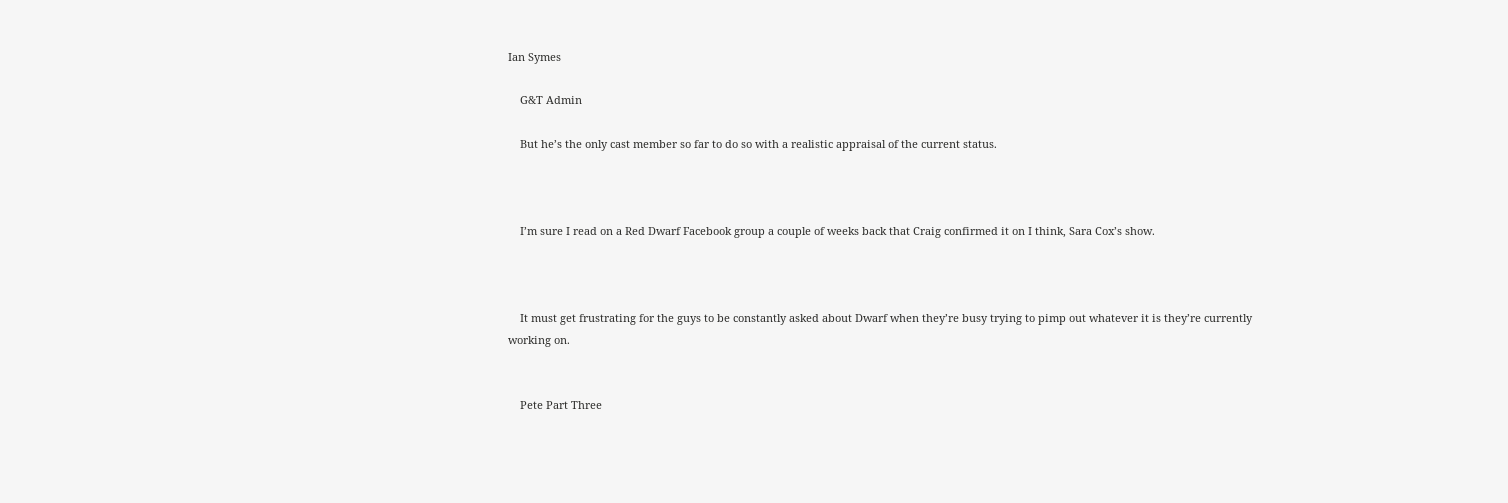Ian Symes

    G&T Admin

    But he’s the only cast member so far to do so with a realistic appraisal of the current status.



    I’m sure I read on a Red Dwarf Facebook group a couple of weeks back that Craig confirmed it on I think, Sara Cox’s show.



    It must get frustrating for the guys to be constantly asked about Dwarf when they’re busy trying to pimp out whatever it is they’re currently working on.


    Pete Part Three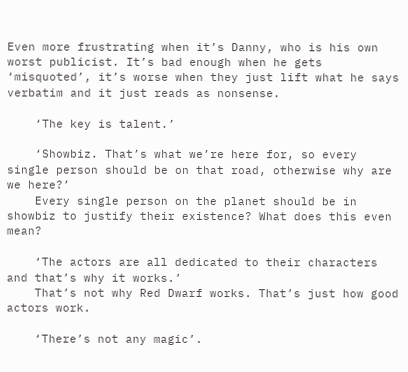Even more frustrating when it’s Danny, who is his own worst publicist. It’s bad enough when he gets ‘misquoted’, it’s worse when they just lift what he says verbatim and it just reads as nonsense.

    ‘The key is talent.’

    ‘Showbiz. That’s what we’re here for, so every single person should be on that road, otherwise why are we here?’
    Every single person on the planet should be in showbiz to justify their existence? What does this even mean?

    ‘The actors are all dedicated to their characters and that’s why it works.’
    That’s not why Red Dwarf works. That’s just how good actors work.

    ‘There’s not any magic’.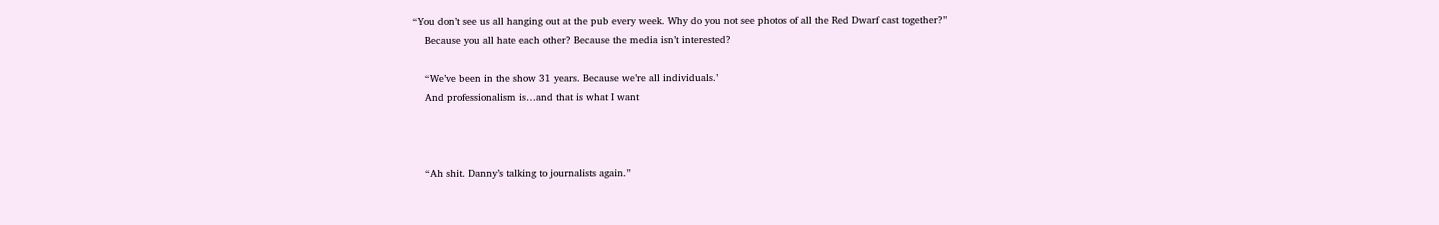“You don’t see us all hanging out at the pub every week. Why do you not see photos of all the Red Dwarf cast together?”
    Because you all hate each other? Because the media isn’t interested?

    “We’ve been in the show 31 years. Because we’re all individuals.’
    And professionalism is…and that is what I want



    “Ah shit. Danny’s talking to journalists again.”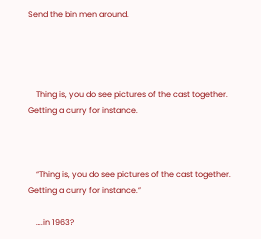Send the bin men around.




    Thing is, you do see pictures of the cast together. Getting a curry for instance.



    “Thing is, you do see pictures of the cast together. Getting a curry for instance.”

    ….in 1963?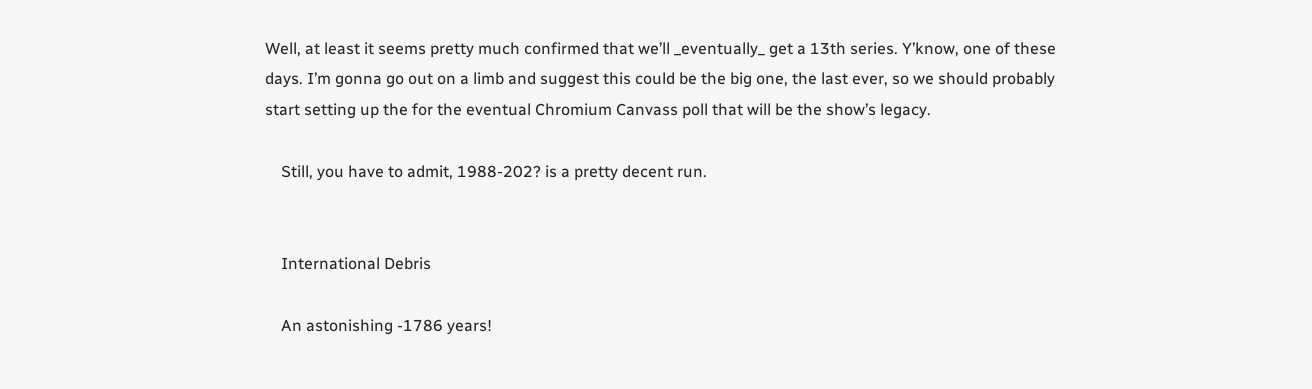Well, at least it seems pretty much confirmed that we’ll _eventually_ get a 13th series. Y’know, one of these days. I’m gonna go out on a limb and suggest this could be the big one, the last ever, so we should probably start setting up the for the eventual Chromium Canvass poll that will be the show’s legacy.

    Still, you have to admit, 1988-202? is a pretty decent run.


    International Debris

    An astonishing -1786 years!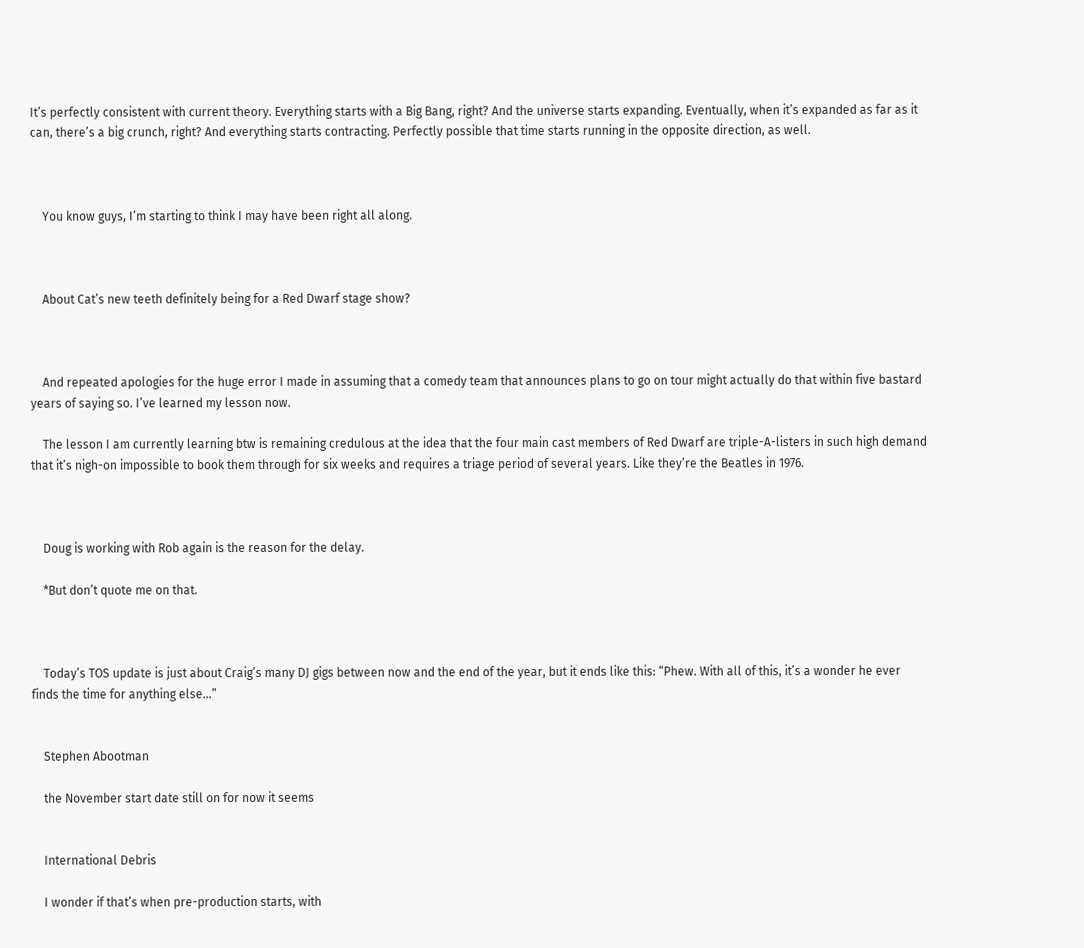It’s perfectly consistent with current theory. Everything starts with a Big Bang, right? And the universe starts expanding. Eventually, when it’s expanded as far as it can, there’s a big crunch, right? And everything starts contracting. Perfectly possible that time starts running in the opposite direction, as well.



    You know guys, I’m starting to think I may have been right all along.



    About Cat’s new teeth definitely being for a Red Dwarf stage show?



    And repeated apologies for the huge error I made in assuming that a comedy team that announces plans to go on tour might actually do that within five bastard years of saying so. I’ve learned my lesson now.

    The lesson I am currently learning btw is remaining credulous at the idea that the four main cast members of Red Dwarf are triple-A-listers in such high demand that it’s nigh-on impossible to book them through for six weeks and requires a triage period of several years. Like they’re the Beatles in 1976.



    Doug is working with Rob again is the reason for the delay.

    *But don’t quote me on that.



    Today’s TOS update is just about Craig’s many DJ gigs between now and the end of the year, but it ends like this: “Phew. With all of this, it’s a wonder he ever finds the time for anything else…”


    Stephen Abootman

    the November start date still on for now it seems


    International Debris

    I wonder if that’s when pre-production starts, with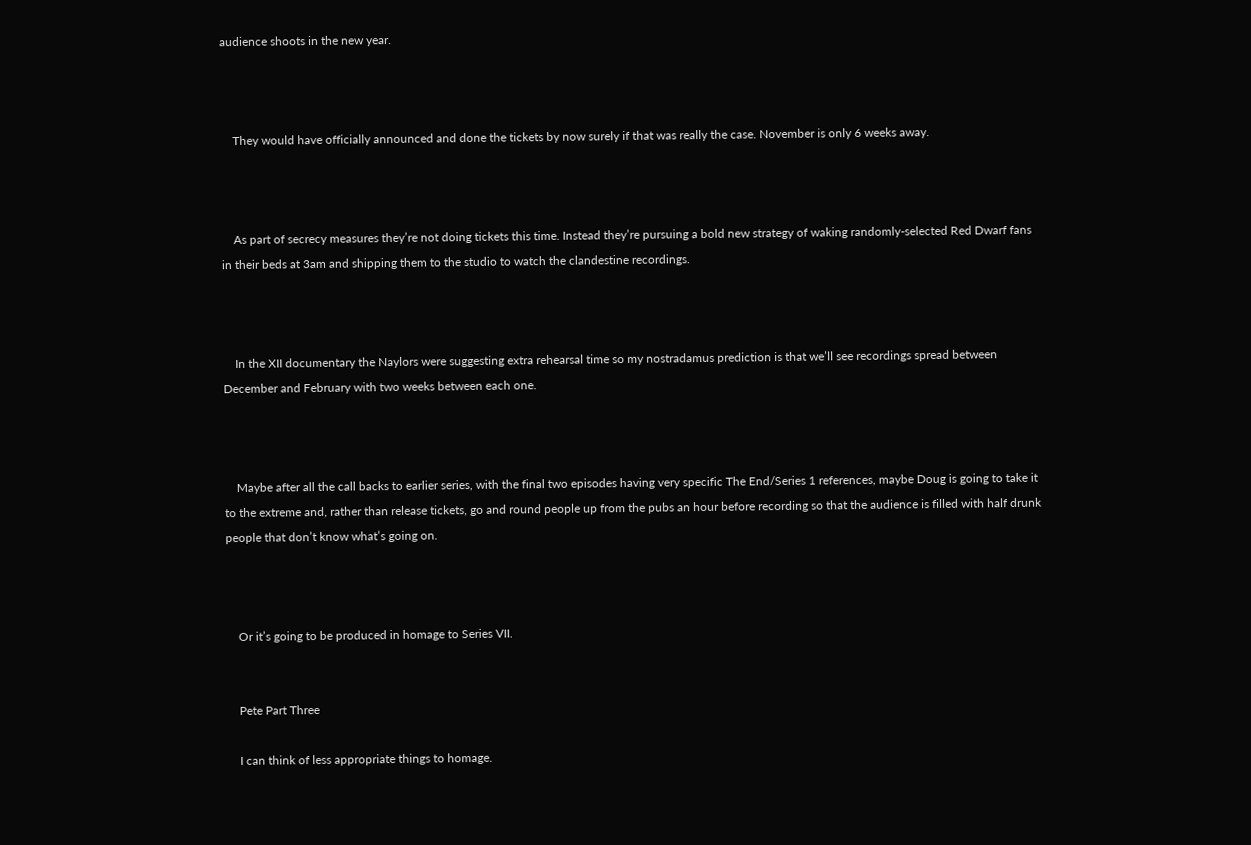audience shoots in the new year.



    They would have officially announced and done the tickets by now surely if that was really the case. November is only 6 weeks away.



    As part of secrecy measures they’re not doing tickets this time. Instead they’re pursuing a bold new strategy of waking randomly-selected Red Dwarf fans in their beds at 3am and shipping them to the studio to watch the clandestine recordings.



    In the XII documentary the Naylors were suggesting extra rehearsal time so my nostradamus prediction is that we’ll see recordings spread between December and February with two weeks between each one.



    Maybe after all the call backs to earlier series, with the final two episodes having very specific The End/Series 1 references, maybe Doug is going to take it to the extreme and, rather than release tickets, go and round people up from the pubs an hour before recording so that the audience is filled with half drunk people that don’t know what’s going on.



    Or it’s going to be produced in homage to Series VII.


    Pete Part Three

    I can think of less appropriate things to homage.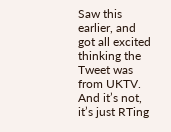Saw this earlier, and got all excited thinking the Tweet was from UKTV. And it’s not, it’s just RTing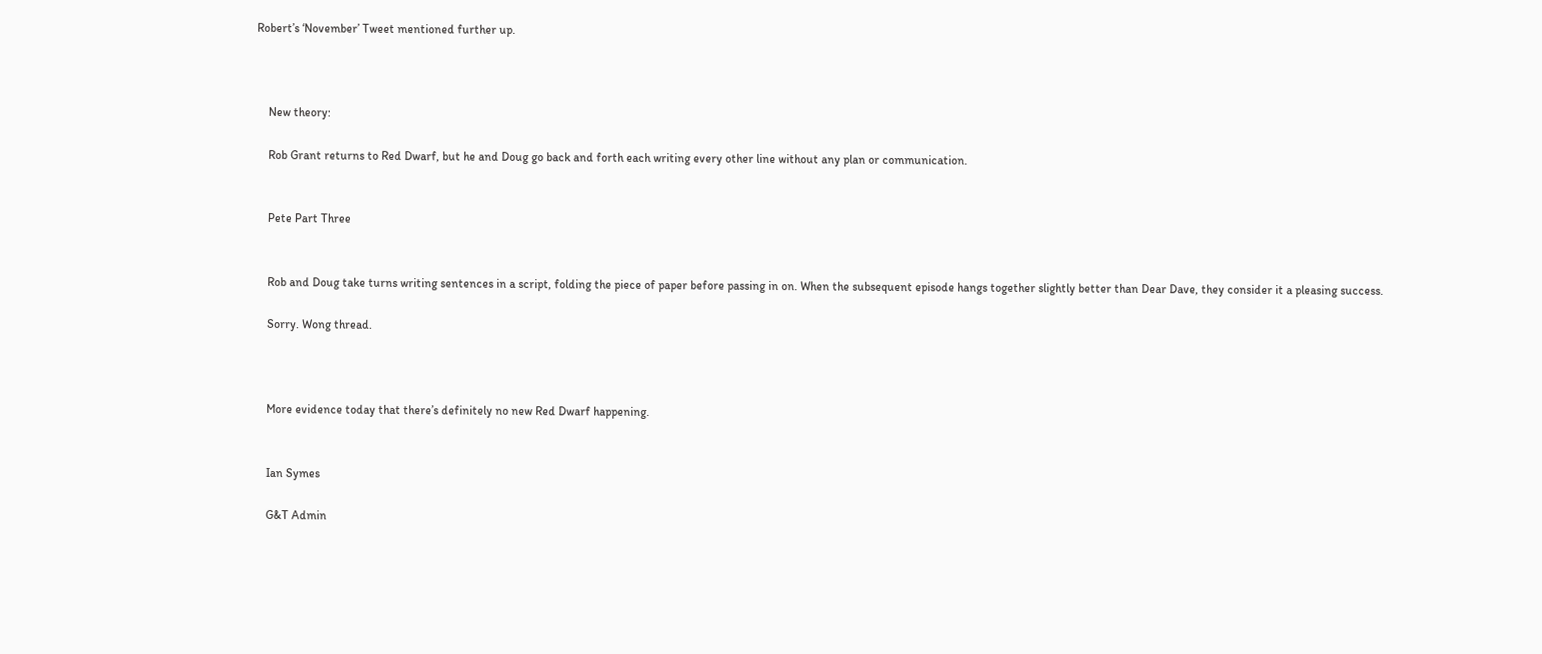Robert’s ‘November’ Tweet mentioned further up.



    New theory:

    Rob Grant returns to Red Dwarf, but he and Doug go back and forth each writing every other line without any plan or communication.


    Pete Part Three


    Rob and Doug take turns writing sentences in a script, folding the piece of paper before passing in on. When the subsequent episode hangs together slightly better than Dear Dave, they consider it a pleasing success.

    Sorry. Wong thread.



    More evidence today that there’s definitely no new Red Dwarf happening.


    Ian Symes

    G&T Admin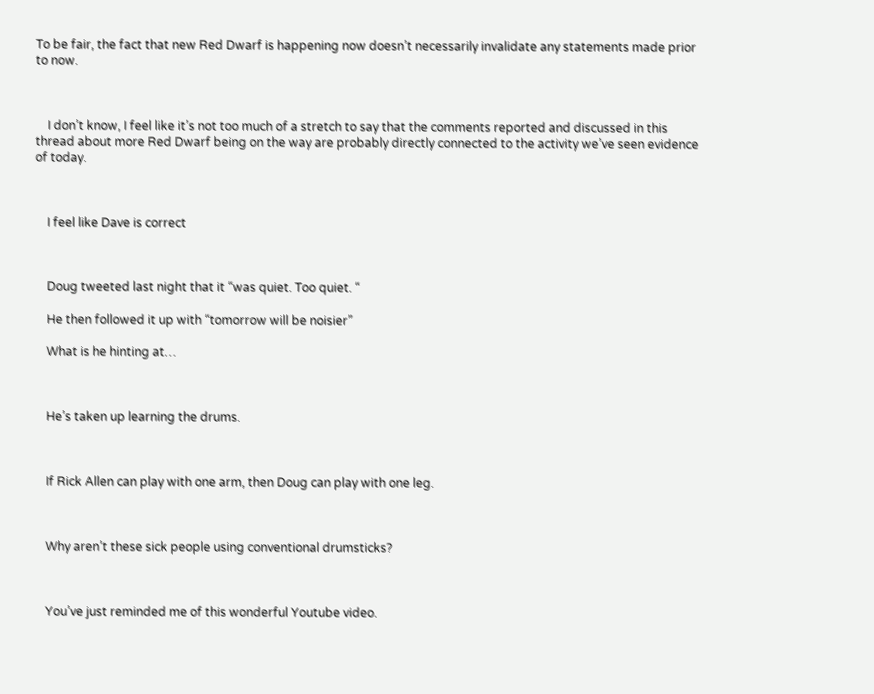To be fair, the fact that new Red Dwarf is happening now doesn’t necessarily invalidate any statements made prior to now.



    I don’t know, I feel like it’s not too much of a stretch to say that the comments reported and discussed in this thread about more Red Dwarf being on the way are probably directly connected to the activity we’ve seen evidence of today.



    I feel like Dave is correct



    Doug tweeted last night that it “was quiet. Too quiet. “

    He then followed it up with “tomorrow will be noisier”

    What is he hinting at…



    He’s taken up learning the drums.



    If Rick Allen can play with one arm, then Doug can play with one leg.



    Why aren’t these sick people using conventional drumsticks?



    You’ve just reminded me of this wonderful Youtube video.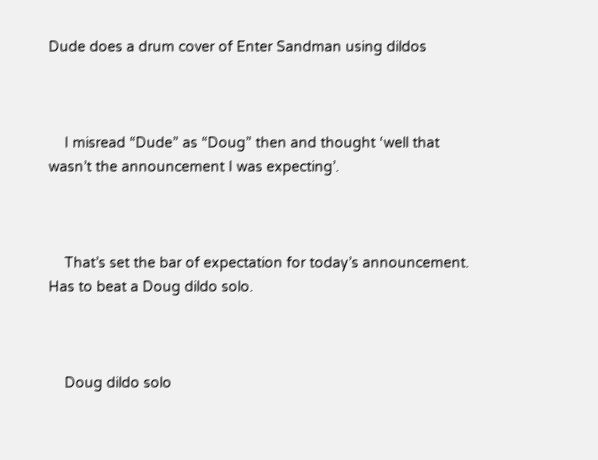Dude does a drum cover of Enter Sandman using dildos



    I misread “Dude” as “Doug” then and thought ‘well that wasn’t the announcement I was expecting’.



    That’s set the bar of expectation for today’s announcement. Has to beat a Doug dildo solo.



    Doug dildo solo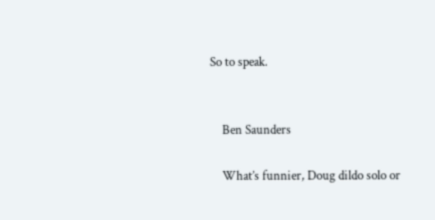So to speak.


    Ben Saunders

    What’s funnier, Doug dildo solo or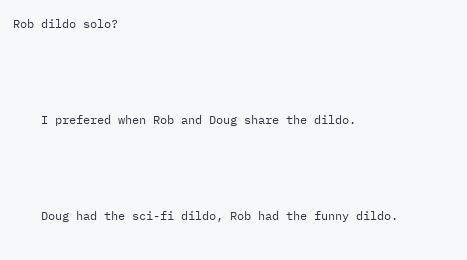Rob dildo solo?



    I prefered when Rob and Doug share the dildo.



    Doug had the sci-fi dildo, Rob had the funny dildo.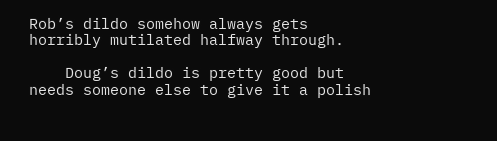Rob’s dildo somehow always gets horribly mutilated halfway through.

    Doug’s dildo is pretty good but needs someone else to give it a polish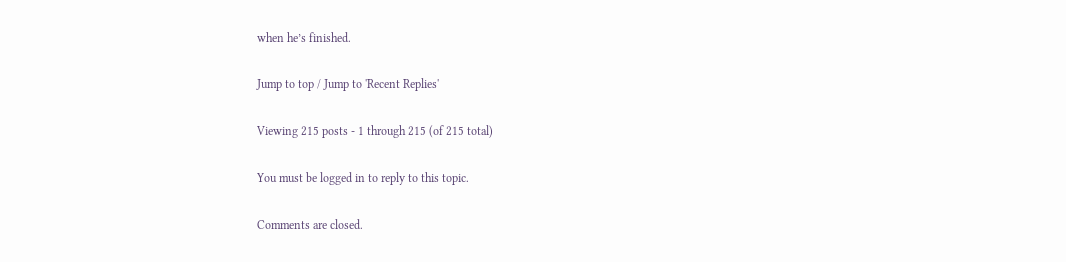when he’s finished.

Jump to top / Jump to 'Recent Replies'

Viewing 215 posts - 1 through 215 (of 215 total)

You must be logged in to reply to this topic.

Comments are closed.